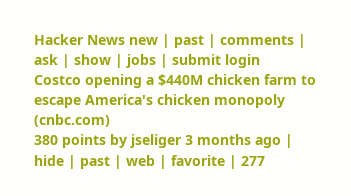Hacker News new | past | comments | ask | show | jobs | submit login
Costco opening a $440M chicken farm to escape America's chicken monopoly (cnbc.com)
380 points by jseliger 3 months ago | hide | past | web | favorite | 277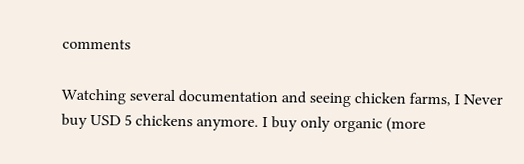comments

Watching several documentation and seeing chicken farms, I Never buy USD 5 chickens anymore. I buy only organic (more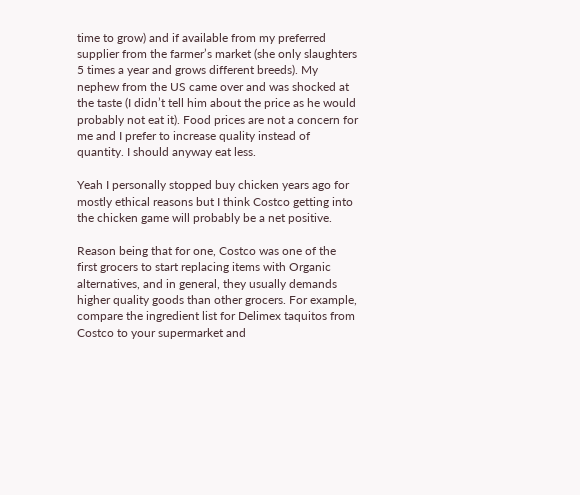time to grow) and if available from my preferred supplier from the farmer’s market (she only slaughters 5 times a year and grows different breeds). My nephew from the US came over and was shocked at the taste (I didn’t tell him about the price as he would probably not eat it). Food prices are not a concern for me and I prefer to increase quality instead of quantity. I should anyway eat less.

Yeah I personally stopped buy chicken years ago for mostly ethical reasons but I think Costco getting into the chicken game will probably be a net positive.

Reason being that for one, Costco was one of the first grocers to start replacing items with Organic alternatives, and in general, they usually demands higher quality goods than other grocers. For example, compare the ingredient list for Delimex taquitos from Costco to your supermarket and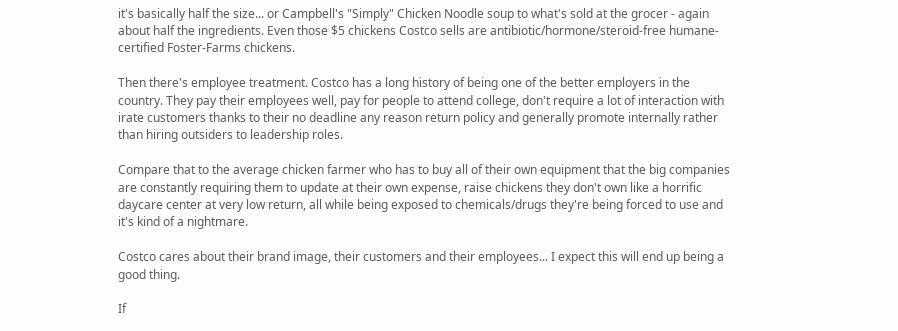it's basically half the size... or Campbell's "Simply" Chicken Noodle soup to what's sold at the grocer - again about half the ingredients. Even those $5 chickens Costco sells are antibiotic/hormone/steroid-free humane-certified Foster-Farms chickens.

Then there's employee treatment. Costco has a long history of being one of the better employers in the country. They pay their employees well, pay for people to attend college, don't require a lot of interaction with irate customers thanks to their no deadline any reason return policy and generally promote internally rather than hiring outsiders to leadership roles.

Compare that to the average chicken farmer who has to buy all of their own equipment that the big companies are constantly requiring them to update at their own expense, raise chickens they don't own like a horrific daycare center at very low return, all while being exposed to chemicals/drugs they're being forced to use and it's kind of a nightmare.

Costco cares about their brand image, their customers and their employees... I expect this will end up being a good thing.

If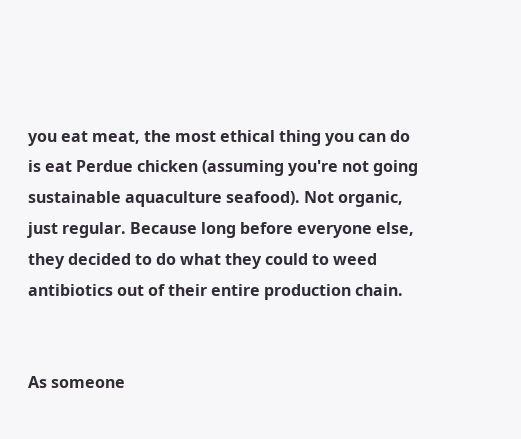you eat meat, the most ethical thing you can do is eat Perdue chicken (assuming you're not going sustainable aquaculture seafood). Not organic, just regular. Because long before everyone else, they decided to do what they could to weed antibiotics out of their entire production chain.


As someone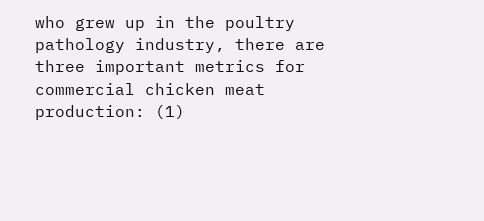who grew up in the poultry pathology industry, there are three important metrics for commercial chicken meat production: (1)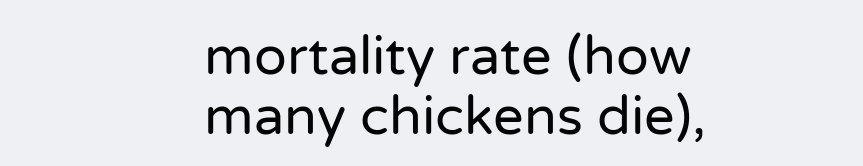mortality rate (how many chickens die),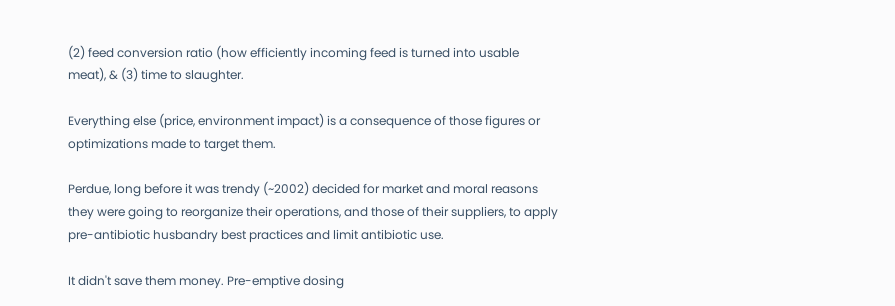(2) feed conversion ratio (how efficiently incoming feed is turned into usable meat), & (3) time to slaughter.

Everything else (price, environment impact) is a consequence of those figures or optimizations made to target them.

Perdue, long before it was trendy (~2002) decided for market and moral reasons they were going to reorganize their operations, and those of their suppliers, to apply pre-antibiotic husbandry best practices and limit antibiotic use.

It didn't save them money. Pre-emptive dosing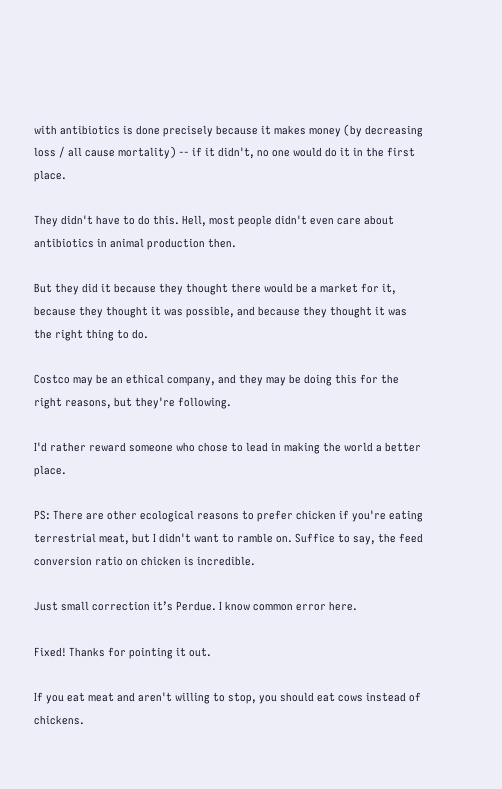with antibiotics is done precisely because it makes money (by decreasing loss / all cause mortality) -- if it didn't, no one would do it in the first place.

They didn't have to do this. Hell, most people didn't even care about antibiotics in animal production then.

But they did it because they thought there would be a market for it, because they thought it was possible, and because they thought it was the right thing to do.

Costco may be an ethical company, and they may be doing this for the right reasons, but they're following.

I'd rather reward someone who chose to lead in making the world a better place.

PS: There are other ecological reasons to prefer chicken if you're eating terrestrial meat, but I didn't want to ramble on. Suffice to say, the feed conversion ratio on chicken is incredible.

Just small correction it’s Perdue. I know common error here.

Fixed! Thanks for pointing it out.

If you eat meat and aren't willing to stop, you should eat cows instead of chickens.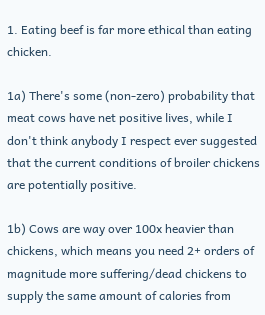1. Eating beef is far more ethical than eating chicken.

1a) There's some (non-zero) probability that meat cows have net positive lives, while I don't think anybody I respect ever suggested that the current conditions of broiler chickens are potentially positive.

1b) Cows are way over 100x heavier than chickens, which means you need 2+ orders of magnitude more suffering/dead chickens to supply the same amount of calories from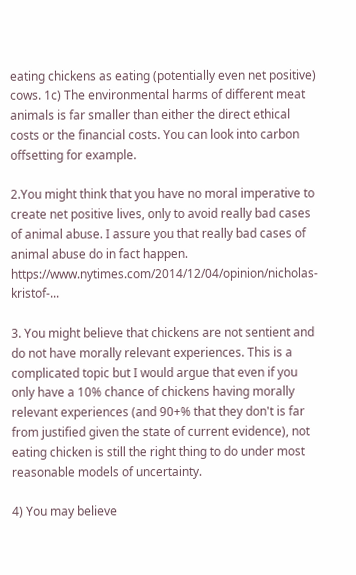eating chickens as eating (potentially even net positive) cows. 1c) The environmental harms of different meat animals is far smaller than either the direct ethical costs or the financial costs. You can look into carbon offsetting for example.

2.You might think that you have no moral imperative to create net positive lives, only to avoid really bad cases of animal abuse. I assure you that really bad cases of animal abuse do in fact happen. https://www.nytimes.com/2014/12/04/opinion/nicholas-kristof-...

3. You might believe that chickens are not sentient and do not have morally relevant experiences. This is a complicated topic but I would argue that even if you only have a 10% chance of chickens having morally relevant experiences (and 90+% that they don't is far from justified given the state of current evidence), not eating chicken is still the right thing to do under most reasonable models of uncertainty.

4) You may believe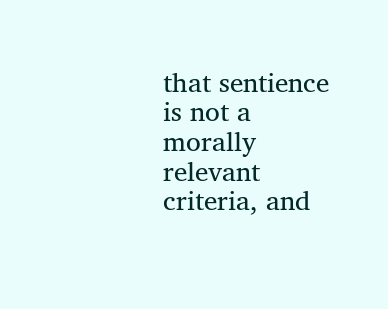that sentience is not a morally relevant criteria, and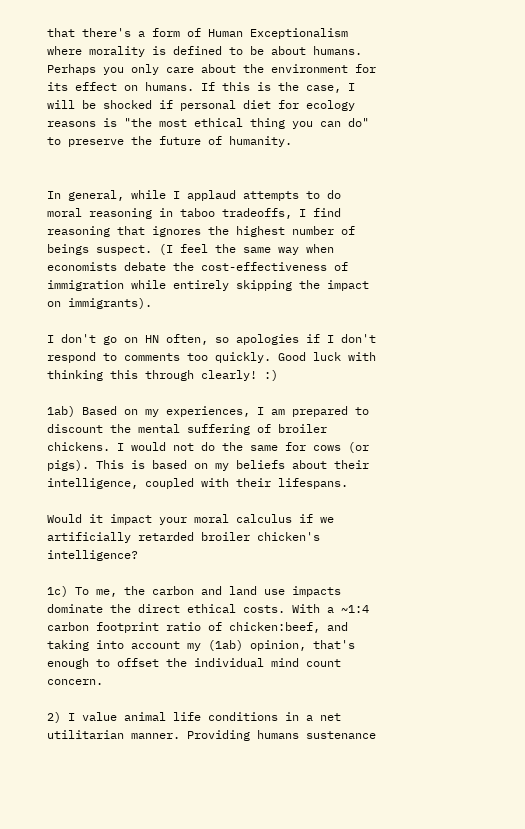that there's a form of Human Exceptionalism where morality is defined to be about humans. Perhaps you only care about the environment for its effect on humans. If this is the case, I will be shocked if personal diet for ecology reasons is "the most ethical thing you can do" to preserve the future of humanity.


In general, while I applaud attempts to do moral reasoning in taboo tradeoffs, I find reasoning that ignores the highest number of beings suspect. (I feel the same way when economists debate the cost-effectiveness of immigration while entirely skipping the impact on immigrants).

I don't go on HN often, so apologies if I don't respond to comments too quickly. Good luck with thinking this through clearly! :)

1ab) Based on my experiences, I am prepared to discount the mental suffering of broiler chickens. I would not do the same for cows (or pigs). This is based on my beliefs about their intelligence, coupled with their lifespans.

Would it impact your moral calculus if we artificially retarded broiler chicken's intelligence?

1c) To me, the carbon and land use impacts dominate the direct ethical costs. With a ~1:4 carbon footprint ratio of chicken:beef, and taking into account my (1ab) opinion, that's enough to offset the individual mind count concern.

2) I value animal life conditions in a net utilitarian manner. Providing humans sustenance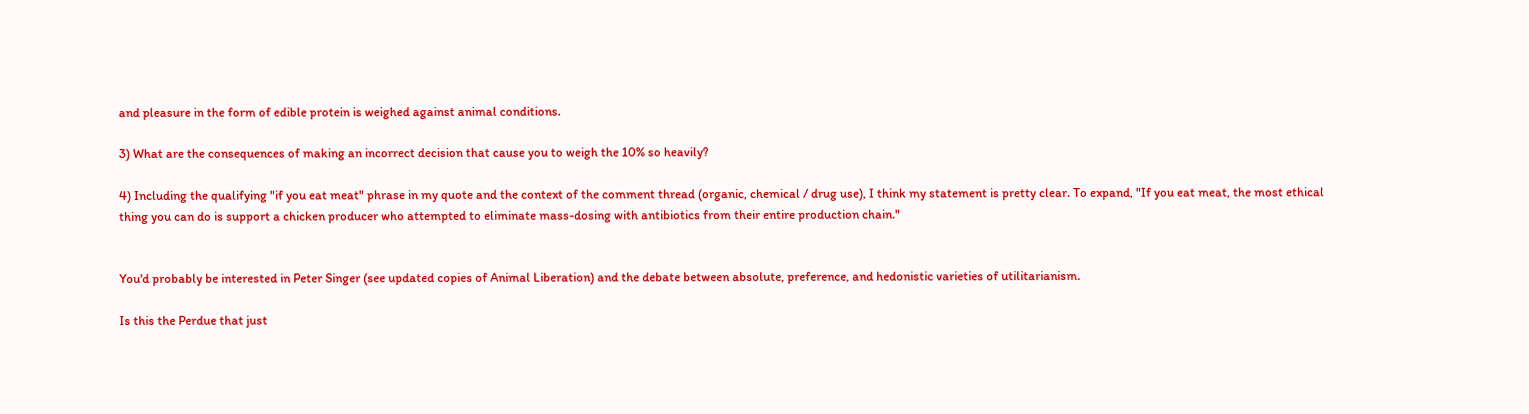and pleasure in the form of edible protein is weighed against animal conditions.

3) What are the consequences of making an incorrect decision that cause you to weigh the 10% so heavily?

4) Including the qualifying "if you eat meat" phrase in my quote and the context of the comment thread (organic, chemical / drug use), I think my statement is pretty clear. To expand, "If you eat meat, the most ethical thing you can do is support a chicken producer who attempted to eliminate mass-dosing with antibiotics from their entire production chain."


You'd probably be interested in Peter Singer (see updated copies of Animal Liberation) and the debate between absolute, preference, and hedonistic varieties of utilitarianism.

Is this the Perdue that just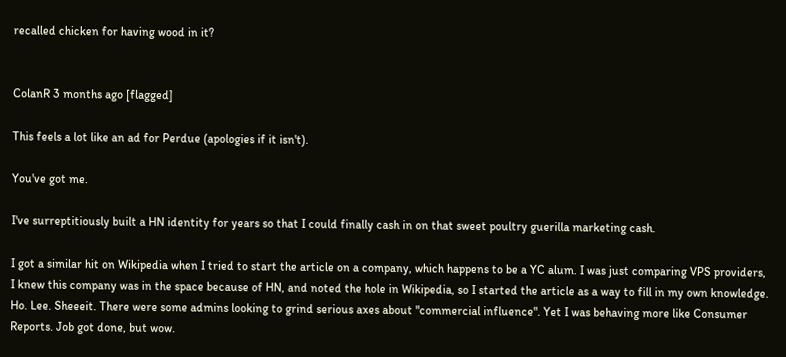recalled chicken for having wood in it?


ColanR 3 months ago [flagged]

This feels a lot like an ad for Perdue (apologies if it isn't).

You've got me.

I've surreptitiously built a HN identity for years so that I could finally cash in on that sweet poultry guerilla marketing cash.

I got a similar hit on Wikipedia when I tried to start the article on a company, which happens to be a YC alum. I was just comparing VPS providers, I knew this company was in the space because of HN, and noted the hole in Wikipedia, so I started the article as a way to fill in my own knowledge. Ho. Lee. Sheeeit. There were some admins looking to grind serious axes about "commercial influence". Yet I was behaving more like Consumer Reports. Job got done, but wow.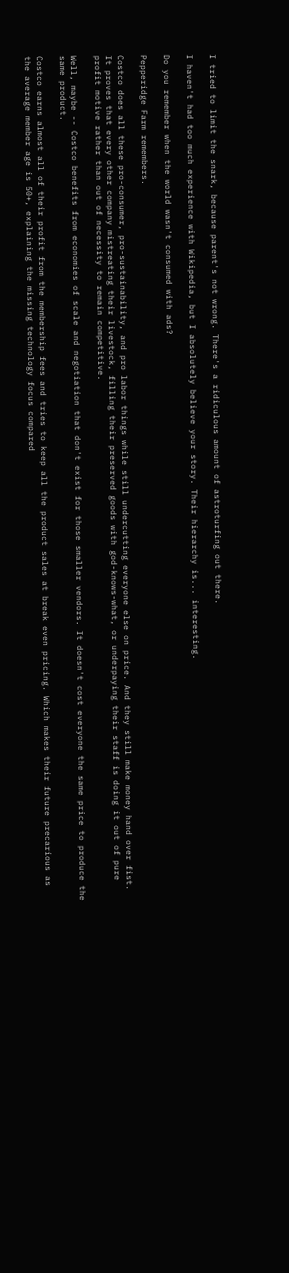I tried to limit the snark, because parent's not wrong. There's a ridiculous amount of astroturfing out there.

I haven't had too much experience with Wikipedia, but I absolutely believe your story. Their hierarchy is... interesting.

Do you remember when the world wasn't consumed with ads?

Pepperidge Farm remembers.

Costco does all these pro-consumer, pro-sustainability, and pro labor things while still undercutting everyone else on price. And they still make money hand over fist. It proves that every other company mistreating their livestock, filling their preserved goods with god-knows-what, or underpaying their staff is doing it out of pure profit motive rather than out of necessity to remain competitive.

Well, maybe -- Costco benefits from economies of scale and negotiation that don't exist for those smaller vendors. It doesn't cost everyone the same price to produce the same product.

Costco earns almost all of their profit from the membership fees and tries to keep all the product sales at break even pricing. Which makes their future precarious as the average member age is 50+, explaining the missing technology focus compared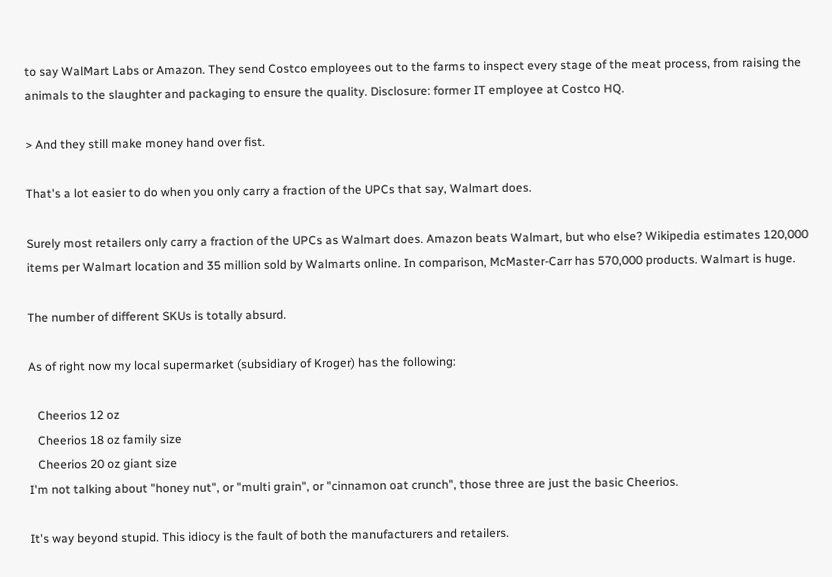to say WalMart Labs or Amazon. They send Costco employees out to the farms to inspect every stage of the meat process, from raising the animals to the slaughter and packaging to ensure the quality. Disclosure: former IT employee at Costco HQ.

> And they still make money hand over fist.

That's a lot easier to do when you only carry a fraction of the UPCs that say, Walmart does.

Surely most retailers only carry a fraction of the UPCs as Walmart does. Amazon beats Walmart, but who else? Wikipedia estimates 120,000 items per Walmart location and 35 million sold by Walmarts online. In comparison, McMaster-Carr has 570,000 products. Walmart is huge.

The number of different SKUs is totally absurd.

As of right now my local supermarket (subsidiary of Kroger) has the following:

   Cheerios 12 oz
   Cheerios 18 oz family size
   Cheerios 20 oz giant size
I'm not talking about "honey nut", or "multi grain", or "cinnamon oat crunch", those three are just the basic Cheerios.

It's way beyond stupid. This idiocy is the fault of both the manufacturers and retailers.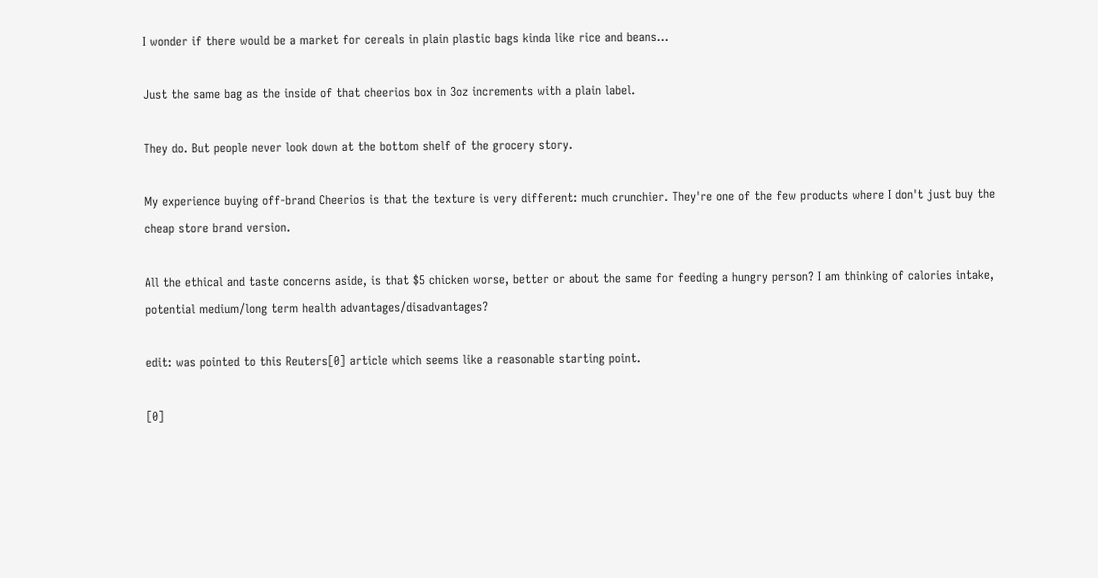I wonder if there would be a market for cereals in plain plastic bags kinda like rice and beans...

Just the same bag as the inside of that cheerios box in 3oz increments with a plain label.

They do. But people never look down at the bottom shelf of the grocery story.

My experience buying off-brand Cheerios is that the texture is very different: much crunchier. They're one of the few products where I don't just buy the cheap store brand version.

All the ethical and taste concerns aside, is that $5 chicken worse, better or about the same for feeding a hungry person? I am thinking of calories intake, potential medium/long term health advantages/disadvantages?

edit: was pointed to this Reuters[0] article which seems like a reasonable starting point.

[0]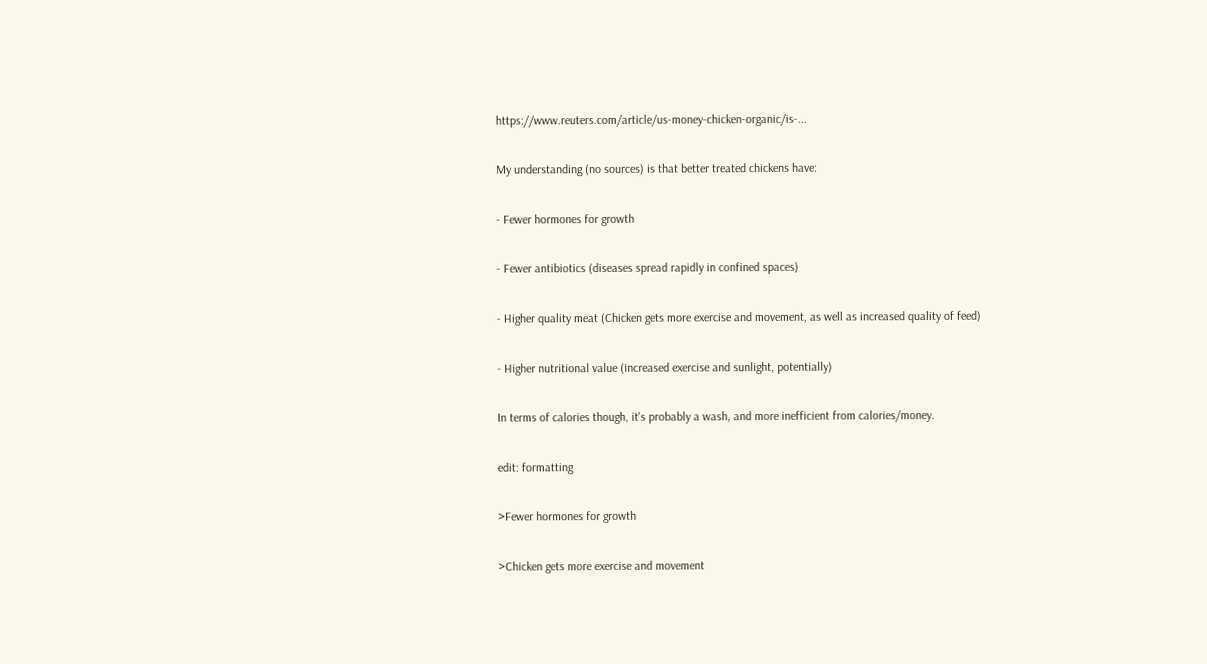https://www.reuters.com/article/us-money-chicken-organic/is-...

My understanding (no sources) is that better treated chickens have:

- Fewer hormones for growth

- Fewer antibiotics (diseases spread rapidly in confined spaces)

- Higher quality meat (Chicken gets more exercise and movement, as well as increased quality of feed)

- Higher nutritional value (increased exercise and sunlight, potentially)

In terms of calories though, it's probably a wash, and more inefficient from calories/money.

edit: formatting

>Fewer hormones for growth

>Chicken gets more exercise and movement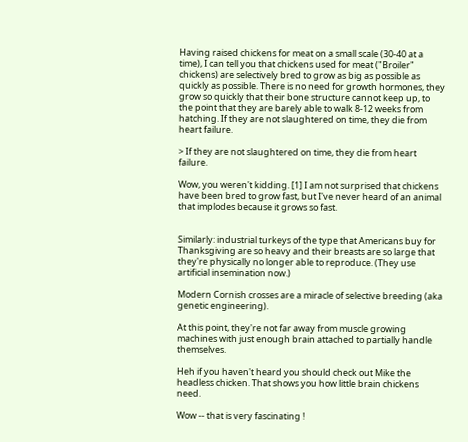Having raised chickens for meat on a small scale (30-40 at a time), I can tell you that chickens used for meat ("Broiler" chickens) are selectively bred to grow as big as possible as quickly as possible. There is no need for growth hormones, they grow so quickly that their bone structure cannot keep up, to the point that they are barely able to walk 8-12 weeks from hatching. If they are not slaughtered on time, they die from heart failure.

> If they are not slaughtered on time, they die from heart failure.

Wow, you weren't kidding. [1] I am not surprised that chickens have been bred to grow fast, but I've never heard of an animal that implodes because it grows so fast.


Similarly: industrial turkeys of the type that Americans buy for Thanksgiving are so heavy and their breasts are so large that they're physically no longer able to reproduce. (They use artificial insemination now.)

Modern Cornish crosses are a miracle of selective breeding (aka genetic engineering).

At this point, they're not far away from muscle growing machines with just enough brain attached to partially handle themselves.

Heh if you haven't heard you should check out Mike the headless chicken. That shows you how little brain chickens need.

Wow -- that is very fascinating !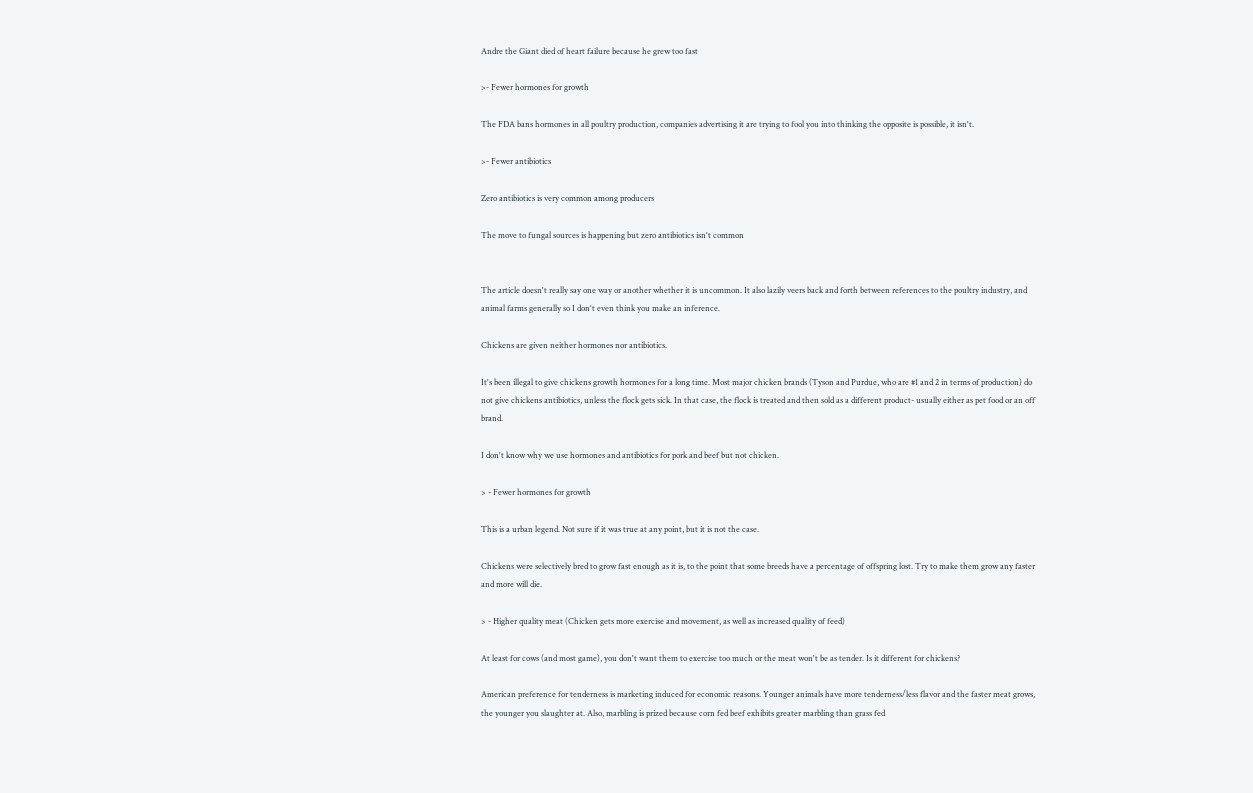Andre the Giant died of heart failure because he grew too fast

>- Fewer hormones for growth

The FDA bans hormones in all poultry production, companies advertising it are trying to fool you into thinking the opposite is possible, it isn't.

>- Fewer antibiotics

Zero antibiotics is very common among producers

The move to fungal sources is happening but zero antibiotics isn't common


The article doesn't really say one way or another whether it is uncommon. It also lazily veers back and forth between references to the poultry industry, and animal farms generally so I don't even think you make an inference.

Chickens are given neither hormones nor antibiotics.

It's been illegal to give chickens growth hormones for a long time. Most major chicken brands (Tyson and Purdue, who are #1 and 2 in terms of production) do not give chickens antibiotics, unless the flock gets sick. In that case, the flock is treated and then sold as a different product- usually either as pet food or an off brand.

I don't know why we use hormones and antibiotics for pork and beef but not chicken.

> - Fewer hormones for growth

This is a urban legend. Not sure if it was true at any point, but it is not the case.

Chickens were selectively bred to grow fast enough as it is, to the point that some breeds have a percentage of offspring lost. Try to make them grow any faster and more will die.

> - Higher quality meat (Chicken gets more exercise and movement, as well as increased quality of feed)

At least for cows (and most game), you don't want them to exercise too much or the meat won't be as tender. Is it different for chickens?

American preference for tenderness is marketing induced for economic reasons. Younger animals have more tenderness/less flavor and the faster meat grows, the younger you slaughter at. Also, marbling is prized because corn fed beef exhibits greater marbling than grass fed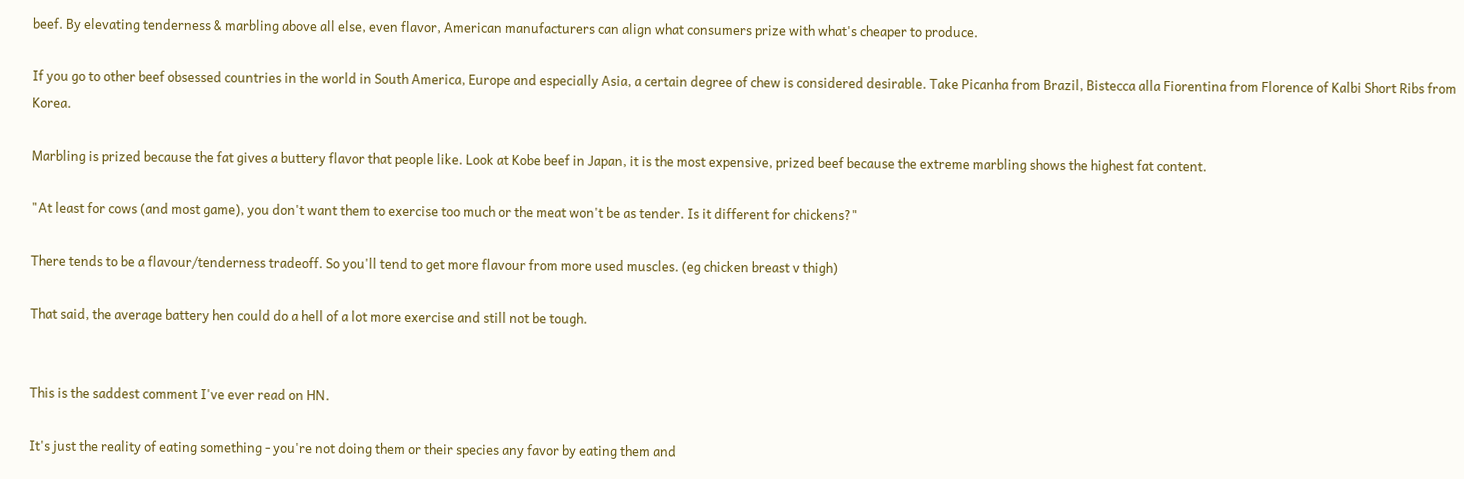beef. By elevating tenderness & marbling above all else, even flavor, American manufacturers can align what consumers prize with what's cheaper to produce.

If you go to other beef obsessed countries in the world in South America, Europe and especially Asia, a certain degree of chew is considered desirable. Take Picanha from Brazil, Bistecca alla Fiorentina from Florence of Kalbi Short Ribs from Korea.

Marbling is prized because the fat gives a buttery flavor that people like. Look at Kobe beef in Japan, it is the most expensive, prized beef because the extreme marbling shows the highest fat content.

"At least for cows (and most game), you don't want them to exercise too much or the meat won't be as tender. Is it different for chickens?"

There tends to be a flavour/tenderness tradeoff. So you'll tend to get more flavour from more used muscles. (eg chicken breast v thigh)

That said, the average battery hen could do a hell of a lot more exercise and still not be tough.


This is the saddest comment I've ever read on HN.

It's just the reality of eating something - you're not doing them or their species any favor by eating them and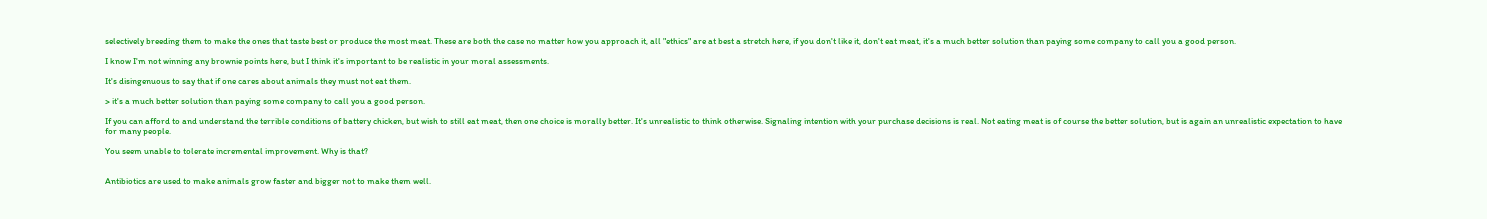selectively breeding them to make the ones that taste best or produce the most meat. These are both the case no matter how you approach it, all "ethics" are at best a stretch here, if you don't like it, don't eat meat, it's a much better solution than paying some company to call you a good person.

I know I'm not winning any brownie points here, but I think it's important to be realistic in your moral assessments.

It's disingenuous to say that if one cares about animals they must not eat them.

> it's a much better solution than paying some company to call you a good person.

If you can afford to and understand the terrible conditions of battery chicken, but wish to still eat meat, then one choice is morally better. It's unrealistic to think otherwise. Signaling intention with your purchase decisions is real. Not eating meat is of course the better solution, but is again an unrealistic expectation to have for many people.

You seem unable to tolerate incremental improvement. Why is that?


Antibiotics are used to make animals grow faster and bigger not to make them well.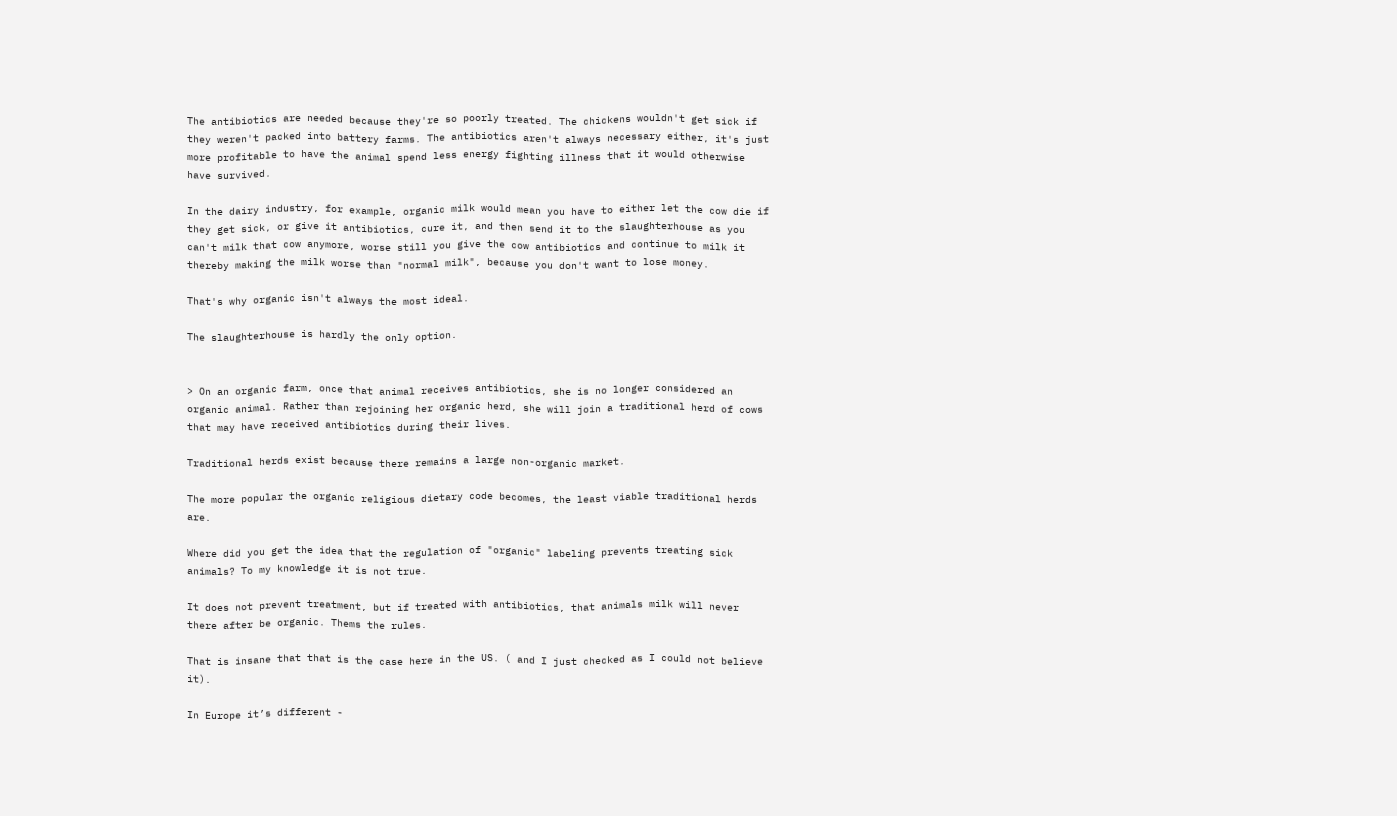The antibiotics are needed because they're so poorly treated. The chickens wouldn't get sick if they weren't packed into battery farms. The antibiotics aren't always necessary either, it's just more profitable to have the animal spend less energy fighting illness that it would otherwise have survived.

In the dairy industry, for example, organic milk would mean you have to either let the cow die if they get sick, or give it antibiotics, cure it, and then send it to the slaughterhouse as you can't milk that cow anymore, worse still you give the cow antibiotics and continue to milk it thereby making the milk worse than "normal milk", because you don't want to lose money.

That's why organic isn't always the most ideal.

The slaughterhouse is hardly the only option.


> On an organic farm, once that animal receives antibiotics, she is no longer considered an organic animal. Rather than rejoining her organic herd, she will join a traditional herd of cows that may have received antibiotics during their lives.

Traditional herds exist because there remains a large non-organic market.

The more popular the organic religious dietary code becomes, the least viable traditional herds are.

Where did you get the idea that the regulation of "organic" labeling prevents treating sick animals? To my knowledge it is not true.

It does not prevent treatment, but if treated with antibiotics, that animals milk will never there after be organic. Thems the rules.

That is insane that that is the case here in the US. ( and I just checked as I could not believe it).

In Europe it’s different -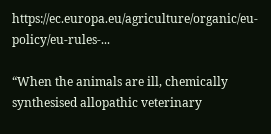https://ec.europa.eu/agriculture/organic/eu-policy/eu-rules-...

“When the animals are ill, chemically synthesised allopathic veterinary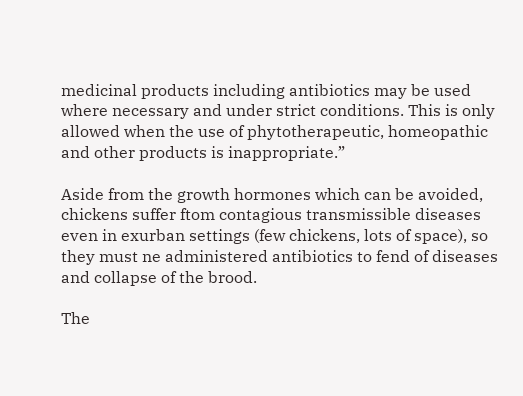medicinal products including antibiotics may be used where necessary and under strict conditions. This is only allowed when the use of phytotherapeutic, homeopathic and other products is inappropriate.”

Aside from the growth hormones which can be avoided, chickens suffer ftom contagious transmissible diseases even in exurban settings (few chickens, lots of space), so they must ne administered antibiotics to fend of diseases and collapse of the brood.

The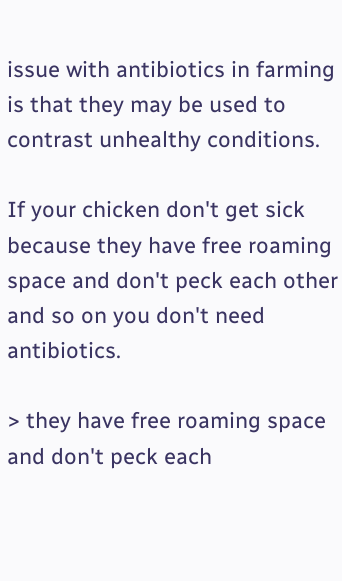issue with antibiotics in farming is that they may be used to contrast unhealthy conditions.

If your chicken don't get sick because they have free roaming space and don't peck each other and so on you don't need antibiotics.

> they have free roaming space and don't peck each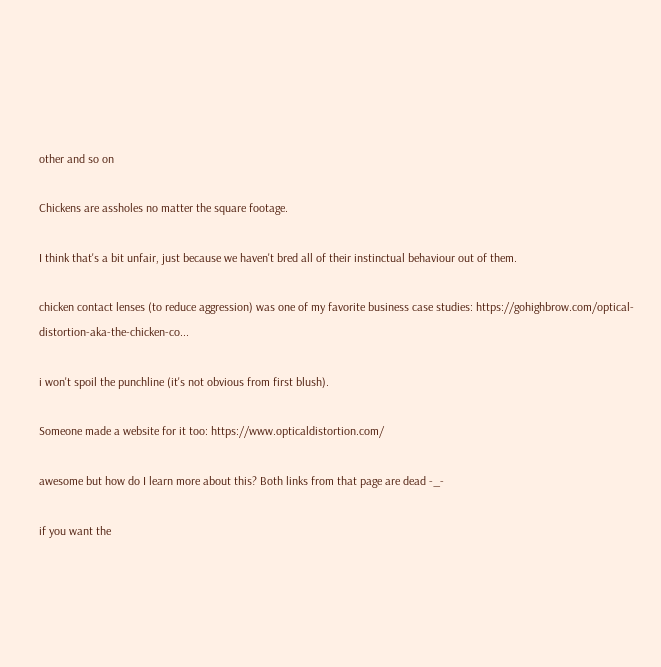other and so on

Chickens are assholes no matter the square footage.

I think that's a bit unfair, just because we haven't bred all of their instinctual behaviour out of them.

chicken contact lenses (to reduce aggression) was one of my favorite business case studies: https://gohighbrow.com/optical-distortion-aka-the-chicken-co...

i won't spoil the punchline (it's not obvious from first blush).

Someone made a website for it too: https://www.opticaldistortion.com/

awesome but how do I learn more about this? Both links from that page are dead -_-

if you want the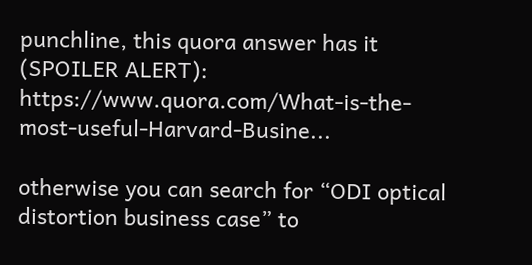punchline, this quora answer has it (SPOILER ALERT): https://www.quora.com/What-is-the-most-useful-Harvard-Busine...

otherwise you can search for “ODI optical distortion business case” to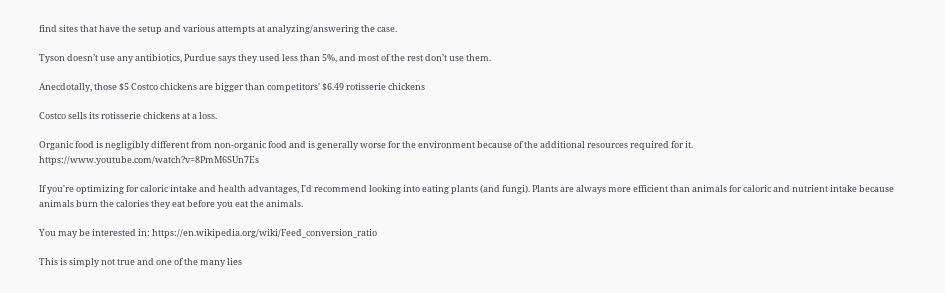find sites that have the setup and various attempts at analyzing/answering the case.

Tyson doesn’t use any antibiotics, Purdue says they used less than 5%, and most of the rest don’t use them.

Anecdotally, those $5 Costco chickens are bigger than competitors' $6.49 rotisserie chickens

Costco sells its rotisserie chickens at a loss.

Organic food is negligibly different from non-organic food and is generally worse for the environment because of the additional resources required for it. https://www.youtube.com/watch?v=8PmM6SUn7Es

If you're optimizing for caloric intake and health advantages, I'd recommend looking into eating plants (and fungi). Plants are always more efficient than animals for caloric and nutrient intake because animals burn the calories they eat before you eat the animals.

You may be interested in: https://en.wikipedia.org/wiki/Feed_conversion_ratio

This is simply not true and one of the many lies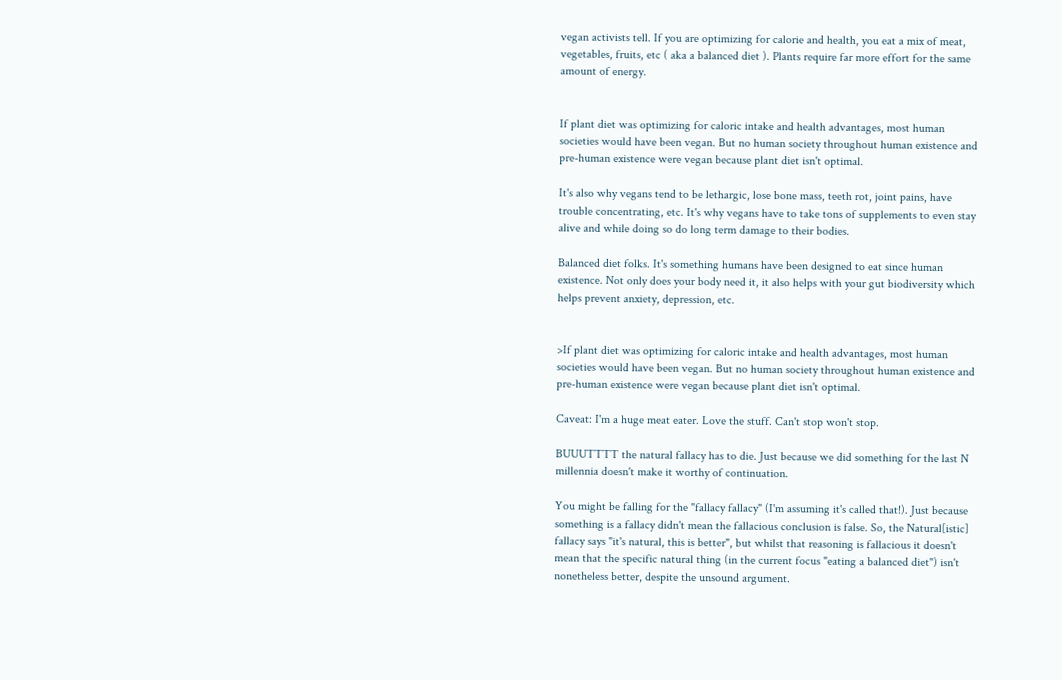vegan activists tell. If you are optimizing for calorie and health, you eat a mix of meat, vegetables, fruits, etc ( aka a balanced diet ). Plants require far more effort for the same amount of energy.


If plant diet was optimizing for caloric intake and health advantages, most human societies would have been vegan. But no human society throughout human existence and pre-human existence were vegan because plant diet isn't optimal.

It's also why vegans tend to be lethargic, lose bone mass, teeth rot, joint pains, have trouble concentrating, etc. It's why vegans have to take tons of supplements to even stay alive and while doing so do long term damage to their bodies.

Balanced diet folks. It's something humans have been designed to eat since human existence. Not only does your body need it, it also helps with your gut biodiversity which helps prevent anxiety, depression, etc.


>If plant diet was optimizing for caloric intake and health advantages, most human societies would have been vegan. But no human society throughout human existence and pre-human existence were vegan because plant diet isn't optimal.

Caveat: I'm a huge meat eater. Love the stuff. Can't stop won't stop.

BUUUTTTT the natural fallacy has to die. Just because we did something for the last N millennia doesn't make it worthy of continuation.

You might be falling for the "fallacy fallacy" (I'm assuming it's called that!). Just because something is a fallacy didn't mean the fallacious conclusion is false. So, the Natural[istic] fallacy says "it's natural, this is better", but whilst that reasoning is fallacious it doesn't mean that the specific natural thing (in the current focus "eating a balanced diet") isn't nonetheless better, despite the unsound argument.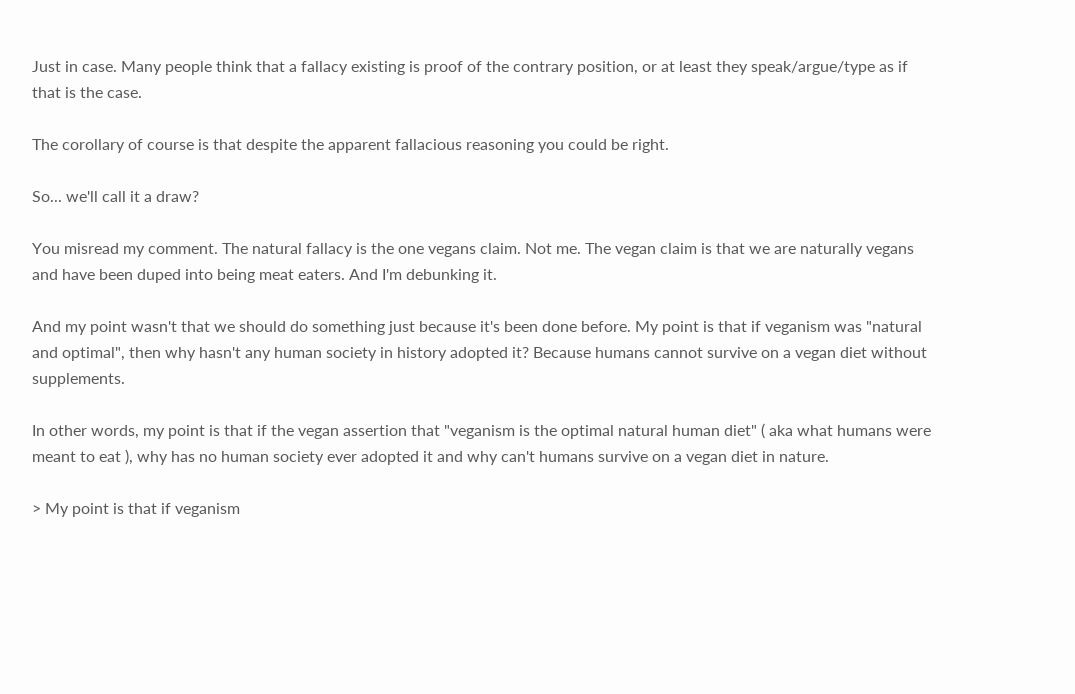Just in case. Many people think that a fallacy existing is proof of the contrary position, or at least they speak/argue/type as if that is the case.

The corollary of course is that despite the apparent fallacious reasoning you could be right.

So... we'll call it a draw?

You misread my comment. The natural fallacy is the one vegans claim. Not me. The vegan claim is that we are naturally vegans and have been duped into being meat eaters. And I'm debunking it.

And my point wasn't that we should do something just because it's been done before. My point is that if veganism was "natural and optimal", then why hasn't any human society in history adopted it? Because humans cannot survive on a vegan diet without supplements.

In other words, my point is that if the vegan assertion that "veganism is the optimal natural human diet" ( aka what humans were meant to eat ), why has no human society ever adopted it and why can't humans survive on a vegan diet in nature.

> My point is that if veganism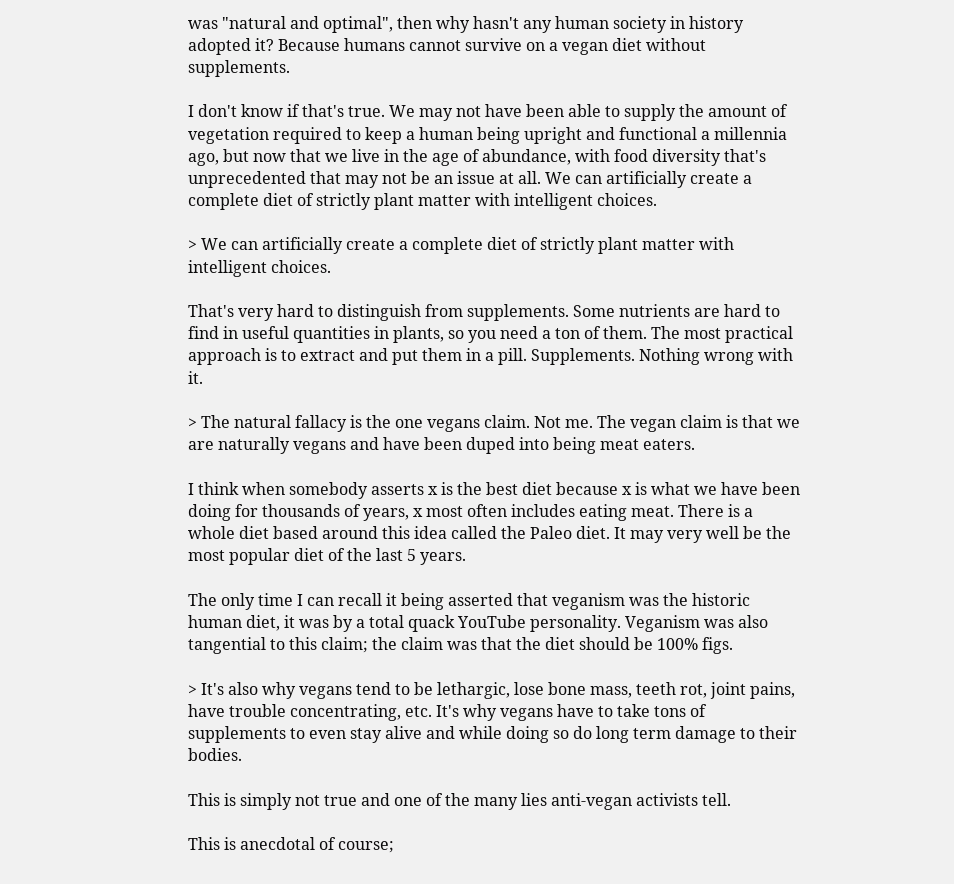was "natural and optimal", then why hasn't any human society in history adopted it? Because humans cannot survive on a vegan diet without supplements.

I don't know if that's true. We may not have been able to supply the amount of vegetation required to keep a human being upright and functional a millennia ago, but now that we live in the age of abundance, with food diversity that's unprecedented that may not be an issue at all. We can artificially create a complete diet of strictly plant matter with intelligent choices.

> We can artificially create a complete diet of strictly plant matter with intelligent choices.

That's very hard to distinguish from supplements. Some nutrients are hard to find in useful quantities in plants, so you need a ton of them. The most practical approach is to extract and put them in a pill. Supplements. Nothing wrong with it.

> The natural fallacy is the one vegans claim. Not me. The vegan claim is that we are naturally vegans and have been duped into being meat eaters.

I think when somebody asserts x is the best diet because x is what we have been doing for thousands of years, x most often includes eating meat. There is a whole diet based around this idea called the Paleo diet. It may very well be the most popular diet of the last 5 years.

The only time I can recall it being asserted that veganism was the historic human diet, it was by a total quack YouTube personality. Veganism was also tangential to this claim; the claim was that the diet should be 100% figs.

> It's also why vegans tend to be lethargic, lose bone mass, teeth rot, joint pains, have trouble concentrating, etc. It's why vegans have to take tons of supplements to even stay alive and while doing so do long term damage to their bodies.

This is simply not true and one of the many lies anti-vegan activists tell.

This is anecdotal of course;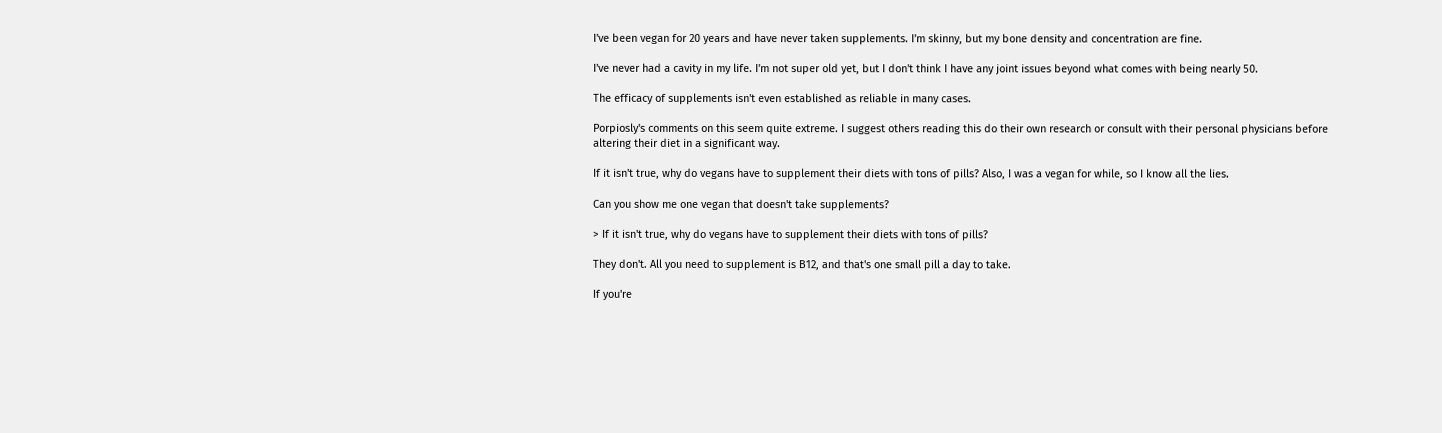I've been vegan for 20 years and have never taken supplements. I'm skinny, but my bone density and concentration are fine.

I've never had a cavity in my life. I'm not super old yet, but I don't think I have any joint issues beyond what comes with being nearly 50.

The efficacy of supplements isn't even established as reliable in many cases.

Porpiosly's comments on this seem quite extreme. I suggest others reading this do their own research or consult with their personal physicians before altering their diet in a significant way.

If it isn't true, why do vegans have to supplement their diets with tons of pills? Also, I was a vegan for while, so I know all the lies.

Can you show me one vegan that doesn't take supplements?

> If it isn't true, why do vegans have to supplement their diets with tons of pills?

They don't. All you need to supplement is B12, and that's one small pill a day to take.

If you're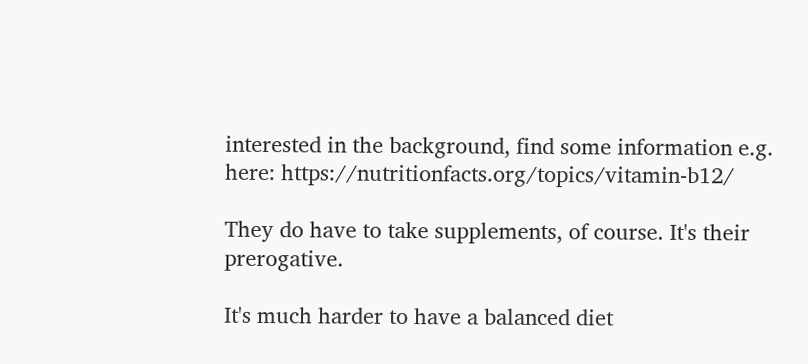interested in the background, find some information e.g. here: https://nutritionfacts.org/topics/vitamin-b12/

They do have to take supplements, of course. It's their prerogative.

It's much harder to have a balanced diet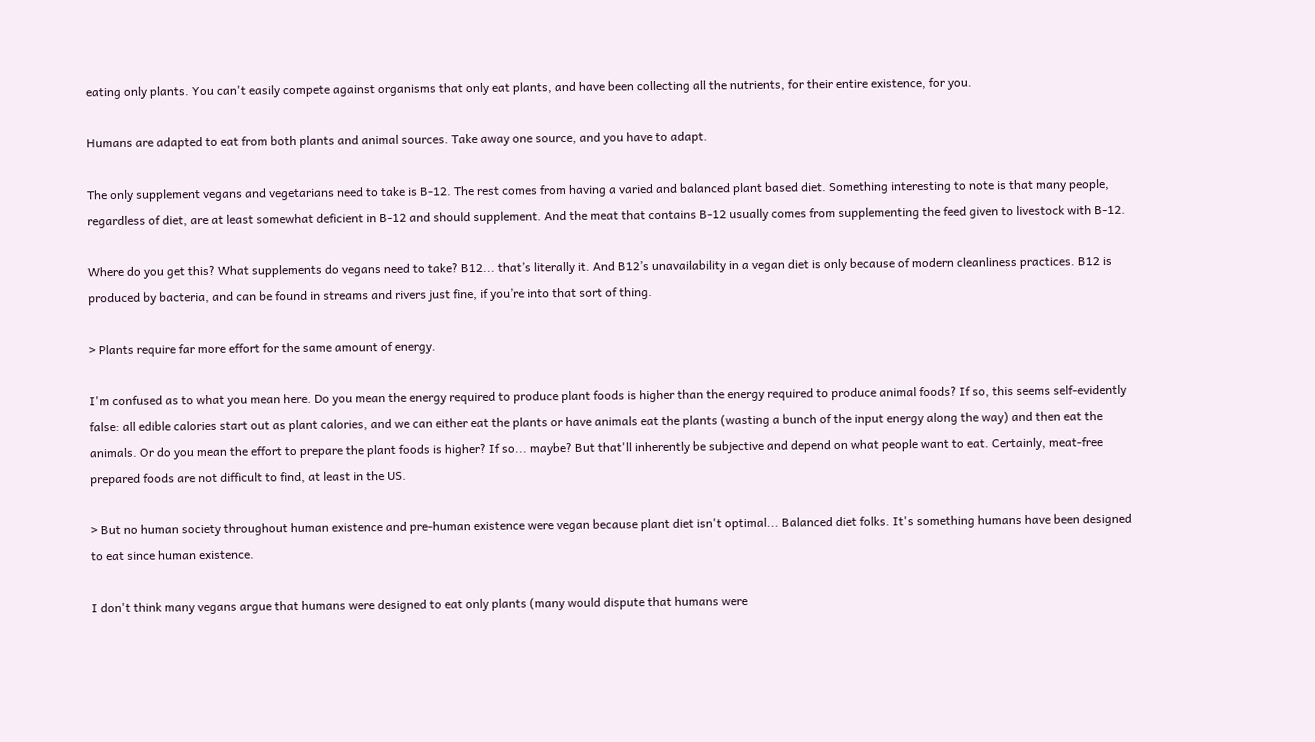eating only plants. You can't easily compete against organisms that only eat plants, and have been collecting all the nutrients, for their entire existence, for you.

Humans are adapted to eat from both plants and animal sources. Take away one source, and you have to adapt.

The only supplement vegans and vegetarians need to take is B-12. The rest comes from having a varied and balanced plant based diet. Something interesting to note is that many people, regardless of diet, are at least somewhat deficient in B-12 and should supplement. And the meat that contains B-12 usually comes from supplementing the feed given to livestock with B-12.

Where do you get this? What supplements do vegans need to take? B12... that’s literally it. And B12’s unavailability in a vegan diet is only because of modern cleanliness practices. B12 is produced by bacteria, and can be found in streams and rivers just fine, if you’re into that sort of thing.

> Plants require far more effort for the same amount of energy.

I'm confused as to what you mean here. Do you mean the energy required to produce plant foods is higher than the energy required to produce animal foods? If so, this seems self-evidently false: all edible calories start out as plant calories, and we can either eat the plants or have animals eat the plants (wasting a bunch of the input energy along the way) and then eat the animals. Or do you mean the effort to prepare the plant foods is higher? If so... maybe? But that'll inherently be subjective and depend on what people want to eat. Certainly, meat-free prepared foods are not difficult to find, at least in the US.

> But no human society throughout human existence and pre-human existence were vegan because plant diet isn't optimal... Balanced diet folks. It's something humans have been designed to eat since human existence.

I don't think many vegans argue that humans were designed to eat only plants (many would dispute that humans were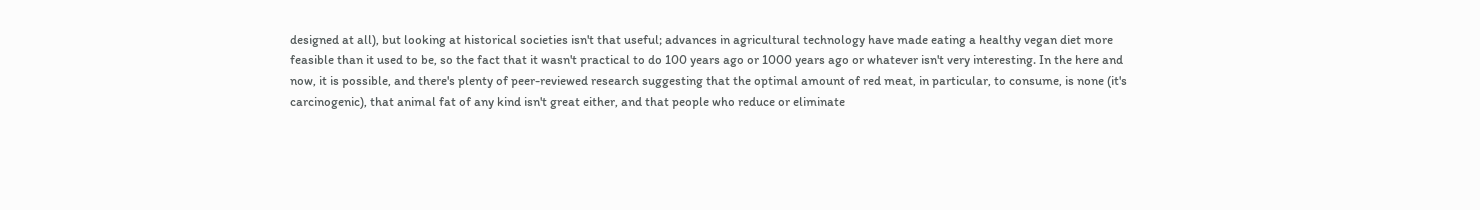designed at all), but looking at historical societies isn't that useful; advances in agricultural technology have made eating a healthy vegan diet more feasible than it used to be, so the fact that it wasn't practical to do 100 years ago or 1000 years ago or whatever isn't very interesting. In the here and now, it is possible, and there's plenty of peer-reviewed research suggesting that the optimal amount of red meat, in particular, to consume, is none (it's carcinogenic), that animal fat of any kind isn't great either, and that people who reduce or eliminate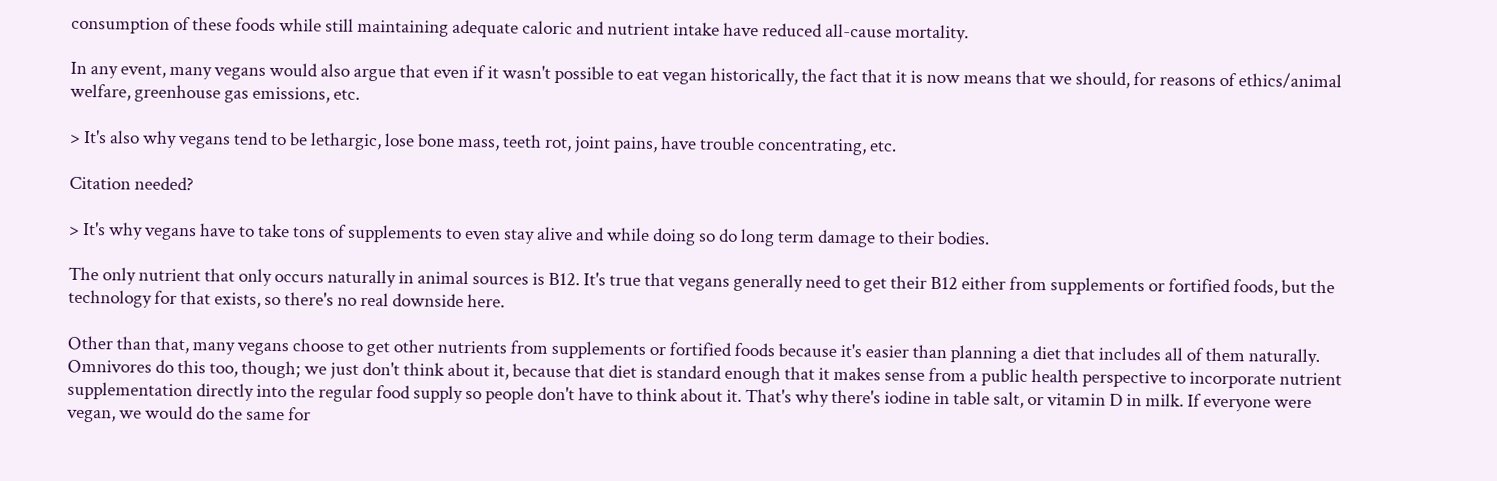consumption of these foods while still maintaining adequate caloric and nutrient intake have reduced all-cause mortality.

In any event, many vegans would also argue that even if it wasn't possible to eat vegan historically, the fact that it is now means that we should, for reasons of ethics/animal welfare, greenhouse gas emissions, etc.

> It's also why vegans tend to be lethargic, lose bone mass, teeth rot, joint pains, have trouble concentrating, etc.

Citation needed?

> It's why vegans have to take tons of supplements to even stay alive and while doing so do long term damage to their bodies.

The only nutrient that only occurs naturally in animal sources is B12. It's true that vegans generally need to get their B12 either from supplements or fortified foods, but the technology for that exists, so there's no real downside here.

Other than that, many vegans choose to get other nutrients from supplements or fortified foods because it's easier than planning a diet that includes all of them naturally. Omnivores do this too, though; we just don't think about it, because that diet is standard enough that it makes sense from a public health perspective to incorporate nutrient supplementation directly into the regular food supply so people don't have to think about it. That's why there's iodine in table salt, or vitamin D in milk. If everyone were vegan, we would do the same for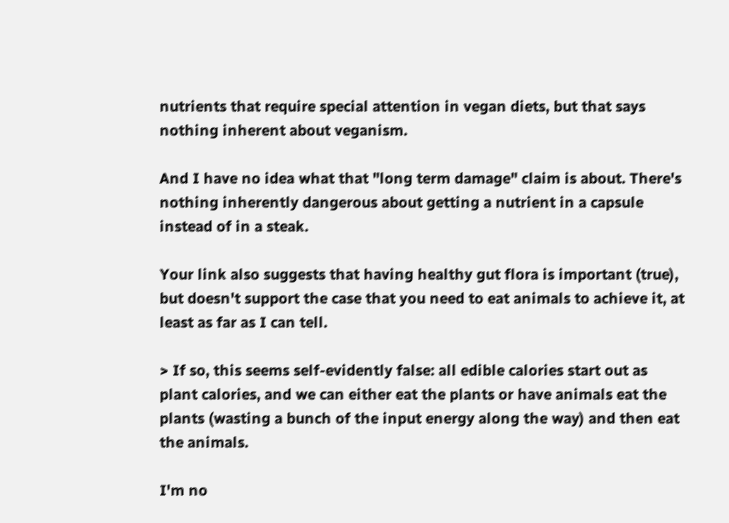nutrients that require special attention in vegan diets, but that says nothing inherent about veganism.

And I have no idea what that "long term damage" claim is about. There's nothing inherently dangerous about getting a nutrient in a capsule instead of in a steak.

Your link also suggests that having healthy gut flora is important (true), but doesn't support the case that you need to eat animals to achieve it, at least as far as I can tell.

> If so, this seems self-evidently false: all edible calories start out as plant calories, and we can either eat the plants or have animals eat the plants (wasting a bunch of the input energy along the way) and then eat the animals.

I'm no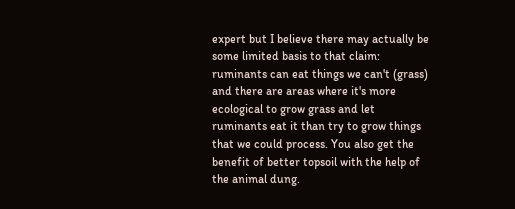expert but I believe there may actually be some limited basis to that claim: ruminants can eat things we can't (grass) and there are areas where it's more ecological to grow grass and let ruminants eat it than try to grow things that we could process. You also get the benefit of better topsoil with the help of the animal dung.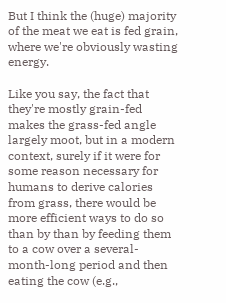But I think the (huge) majority of the meat we eat is fed grain, where we're obviously wasting energy.

Like you say, the fact that they're mostly grain-fed makes the grass-fed angle largely moot, but in a modern context, surely if it were for some reason necessary for humans to derive calories from grass, there would be more efficient ways to do so than by than by feeding them to a cow over a several-month-long period and then eating the cow (e.g.,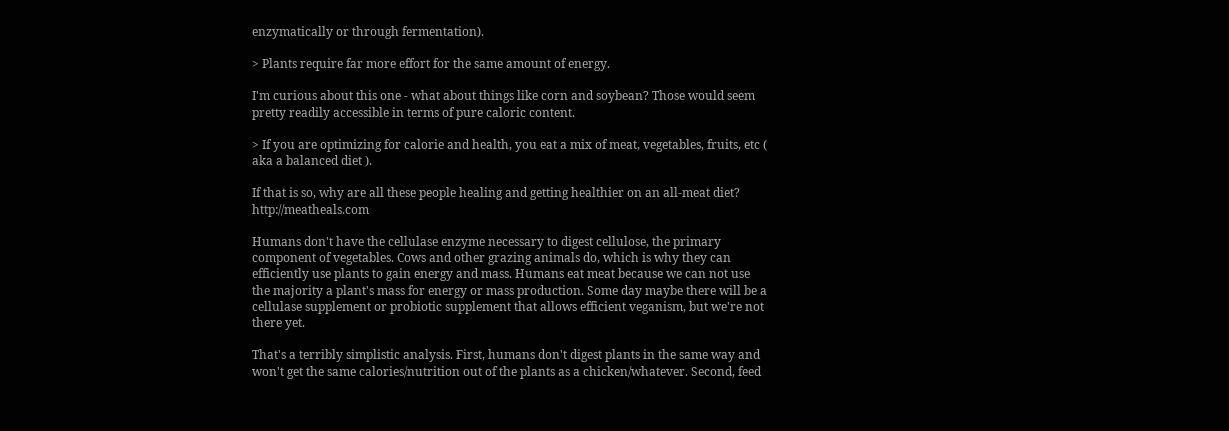enzymatically or through fermentation).

> Plants require far more effort for the same amount of energy.

I'm curious about this one - what about things like corn and soybean? Those would seem pretty readily accessible in terms of pure caloric content.

> If you are optimizing for calorie and health, you eat a mix of meat, vegetables, fruits, etc ( aka a balanced diet ).

If that is so, why are all these people healing and getting healthier on an all-meat diet? http://meatheals.com

Humans don't have the cellulase enzyme necessary to digest cellulose, the primary component of vegetables. Cows and other grazing animals do, which is why they can efficiently use plants to gain energy and mass. Humans eat meat because we can not use the majority a plant's mass for energy or mass production. Some day maybe there will be a cellulase supplement or probiotic supplement that allows efficient veganism, but we're not there yet.

That's a terribly simplistic analysis. First, humans don't digest plants in the same way and won't get the same calories/nutrition out of the plants as a chicken/whatever. Second, feed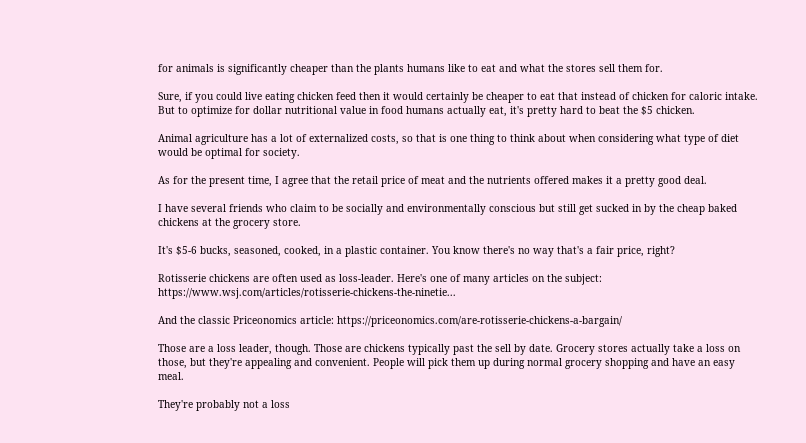for animals is significantly cheaper than the plants humans like to eat and what the stores sell them for.

Sure, if you could live eating chicken feed then it would certainly be cheaper to eat that instead of chicken for caloric intake. But to optimize for dollar nutritional value in food humans actually eat, it's pretty hard to beat the $5 chicken.

Animal agriculture has a lot of externalized costs, so that is one thing to think about when considering what type of diet would be optimal for society.

As for the present time, I agree that the retail price of meat and the nutrients offered makes it a pretty good deal.

I have several friends who claim to be socially and environmentally conscious but still get sucked in by the cheap baked chickens at the grocery store.

It's $5-6 bucks, seasoned, cooked, in a plastic container. You know there's no way that's a fair price, right?

Rotisserie chickens are often used as loss-leader. Here's one of many articles on the subject: https://www.wsj.com/articles/rotisserie-chickens-the-ninetie...

And the classic Priceonomics article: https://priceonomics.com/are-rotisserie-chickens-a-bargain/

Those are a loss leader, though. Those are chickens typically past the sell by date. Grocery stores actually take a loss on those, but they're appealing and convenient. People will pick them up during normal grocery shopping and have an easy meal.

They're probably not a loss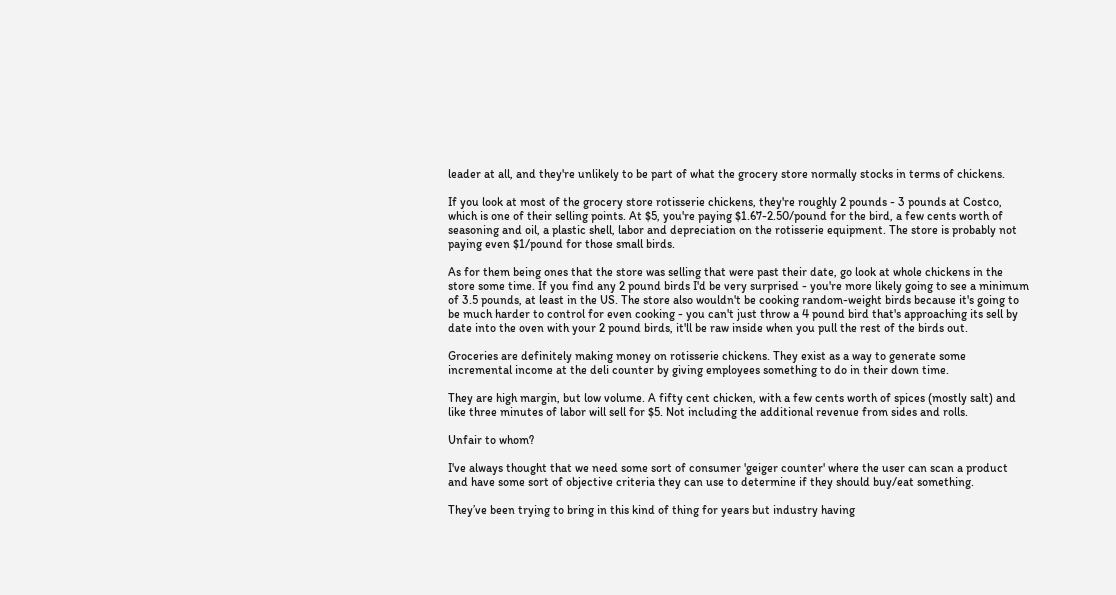leader at all, and they're unlikely to be part of what the grocery store normally stocks in terms of chickens.

If you look at most of the grocery store rotisserie chickens, they're roughly 2 pounds - 3 pounds at Costco, which is one of their selling points. At $5, you're paying $1.67-2.50/pound for the bird, a few cents worth of seasoning and oil, a plastic shell, labor and depreciation on the rotisserie equipment. The store is probably not paying even $1/pound for those small birds.

As for them being ones that the store was selling that were past their date, go look at whole chickens in the store some time. If you find any 2 pound birds I'd be very surprised - you're more likely going to see a minimum of 3.5 pounds, at least in the US. The store also wouldn't be cooking random-weight birds because it's going to be much harder to control for even cooking - you can't just throw a 4 pound bird that's approaching its sell by date into the oven with your 2 pound birds, it'll be raw inside when you pull the rest of the birds out.

Groceries are definitely making money on rotisserie chickens. They exist as a way to generate some incremental income at the deli counter by giving employees something to do in their down time.

They are high margin, but low volume. A fifty cent chicken, with a few cents worth of spices (mostly salt) and like three minutes of labor will sell for $5. Not including the additional revenue from sides and rolls.

Unfair to whom?

I've always thought that we need some sort of consumer 'geiger counter' where the user can scan a product and have some sort of objective criteria they can use to determine if they should buy/eat something.

They’ve been trying to bring in this kind of thing for years but industry having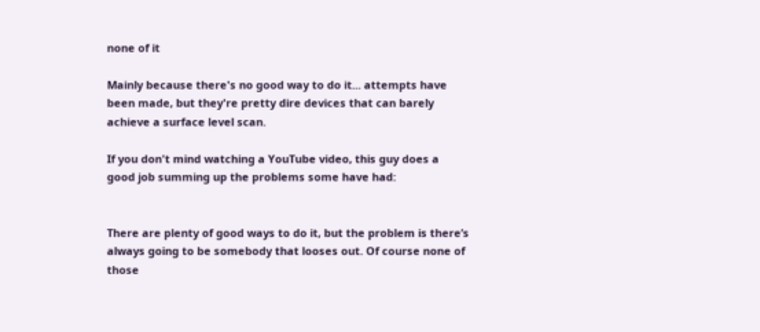none of it

Mainly because there's no good way to do it... attempts have been made, but they're pretty dire devices that can barely achieve a surface level scan.

If you don't mind watching a YouTube video, this guy does a good job summing up the problems some have had:


There are plenty of good ways to do it, but the problem is there’s always going to be somebody that looses out. Of course none of those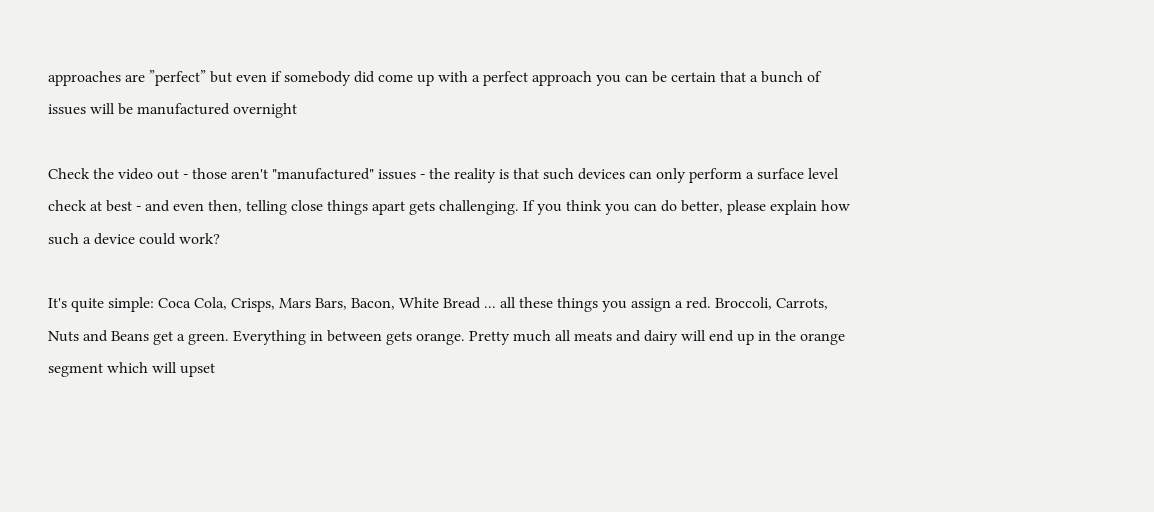approaches are ”perfect” but even if somebody did come up with a perfect approach you can be certain that a bunch of issues will be manufactured overnight

Check the video out - those aren't "manufactured" issues - the reality is that such devices can only perform a surface level check at best - and even then, telling close things apart gets challenging. If you think you can do better, please explain how such a device could work?

It's quite simple: Coca Cola, Crisps, Mars Bars, Bacon, White Bread ... all these things you assign a red. Broccoli, Carrots, Nuts and Beans get a green. Everything in between gets orange. Pretty much all meats and dairy will end up in the orange segment which will upset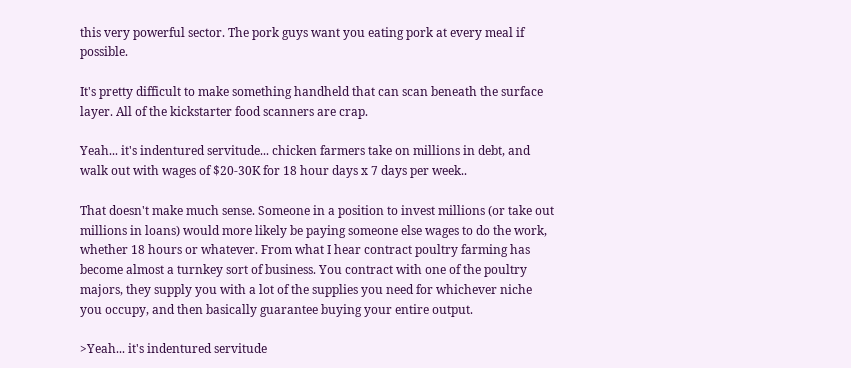this very powerful sector. The pork guys want you eating pork at every meal if possible.

It's pretty difficult to make something handheld that can scan beneath the surface layer. All of the kickstarter food scanners are crap.

Yeah... it's indentured servitude... chicken farmers take on millions in debt, and walk out with wages of $20-30K for 18 hour days x 7 days per week..

That doesn't make much sense. Someone in a position to invest millions (or take out millions in loans) would more likely be paying someone else wages to do the work, whether 18 hours or whatever. From what I hear contract poultry farming has become almost a turnkey sort of business. You contract with one of the poultry majors, they supply you with a lot of the supplies you need for whichever niche you occupy, and then basically guarantee buying your entire output.

>Yeah... it's indentured servitude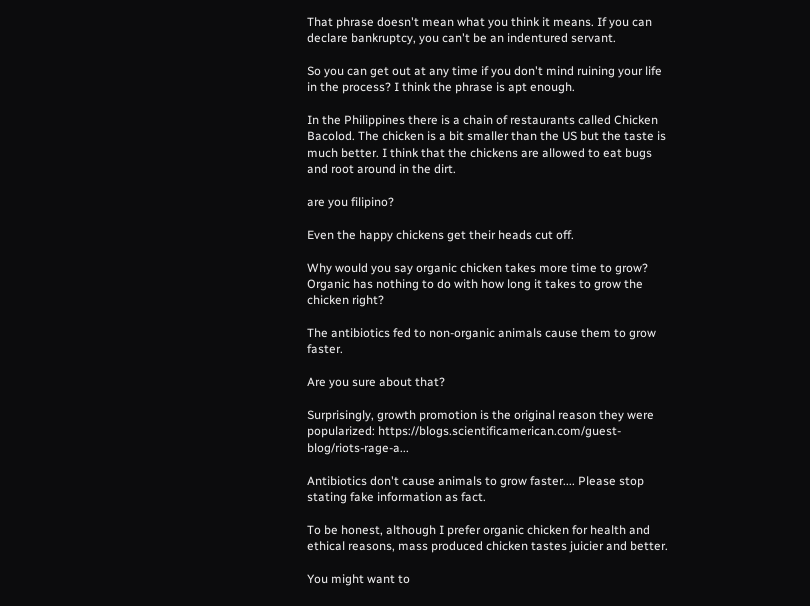That phrase doesn't mean what you think it means. If you can declare bankruptcy, you can't be an indentured servant.

So you can get out at any time if you don't mind ruining your life in the process? I think the phrase is apt enough.

In the Philippines there is a chain of restaurants called Chicken Bacolod. The chicken is a bit smaller than the US but the taste is much better. I think that the chickens are allowed to eat bugs and root around in the dirt.

are you filipino?

Even the happy chickens get their heads cut off.

Why would you say organic chicken takes more time to grow? Organic has nothing to do with how long it takes to grow the chicken right?

The antibiotics fed to non-organic animals cause them to grow faster.

Are you sure about that?

Surprisingly, growth promotion is the original reason they were popularized: https://blogs.scientificamerican.com/guest-blog/riots-rage-a...

Antibiotics don't cause animals to grow faster.... Please stop stating fake information as fact.

To be honest, although I prefer organic chicken for health and ethical reasons, mass produced chicken tastes juicier and better.

You might want to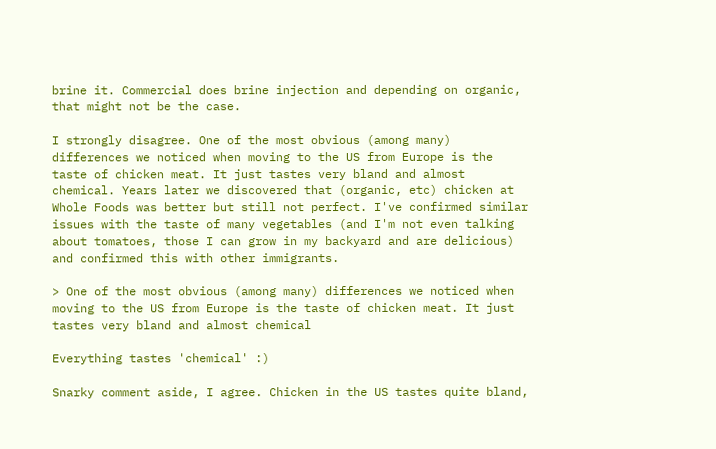brine it. Commercial does brine injection and depending on organic, that might not be the case.

I strongly disagree. One of the most obvious (among many) differences we noticed when moving to the US from Europe is the taste of chicken meat. It just tastes very bland and almost chemical. Years later we discovered that (organic, etc) chicken at Whole Foods was better but still not perfect. I've confirmed similar issues with the taste of many vegetables (and I'm not even talking about tomatoes, those I can grow in my backyard and are delicious) and confirmed this with other immigrants.

> One of the most obvious (among many) differences we noticed when moving to the US from Europe is the taste of chicken meat. It just tastes very bland and almost chemical

Everything tastes 'chemical' :)

Snarky comment aside, I agree. Chicken in the US tastes quite bland,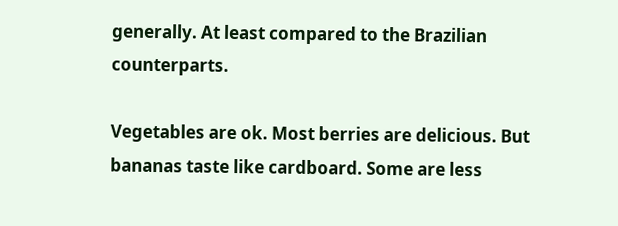generally. At least compared to the Brazilian counterparts.

Vegetables are ok. Most berries are delicious. But bananas taste like cardboard. Some are less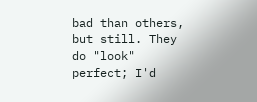bad than others, but still. They do "look" perfect; I'd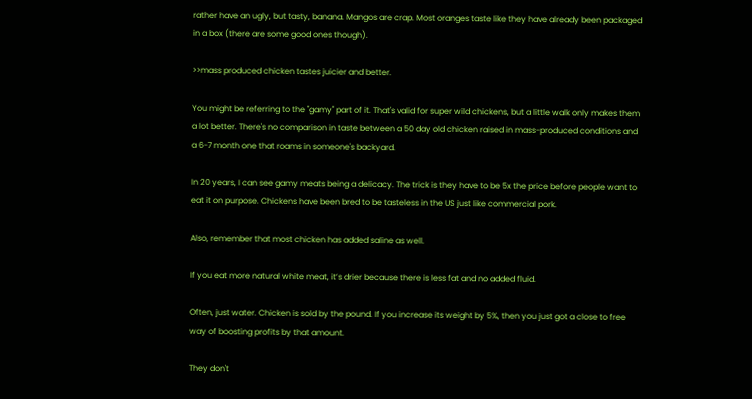rather have an ugly, but tasty, banana. Mangos are crap. Most oranges taste like they have already been packaged in a box (there are some good ones though).

>>mass produced chicken tastes juicier and better.

You might be referring to the "gamy" part of it. That's valid for super wild chickens, but a little walk only makes them a lot better. There's no comparison in taste between a 50 day old chicken raised in mass-produced conditions and a 6-7 month one that roams in someone's backyard.

In 20 years, I can see gamy meats being a delicacy. The trick is they have to be 5x the price before people want to eat it on purpose. Chickens have been bred to be tasteless in the US just like commercial pork.

Also, remember that most chicken has added saline as well.

If you eat more natural white meat, it’s drier because there is less fat and no added fluid.

Often, just water. Chicken is sold by the pound. If you increase its weight by 5%, then you just got a close to free way of boosting profits by that amount.

They don't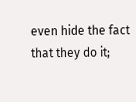even hide the fact that they do it;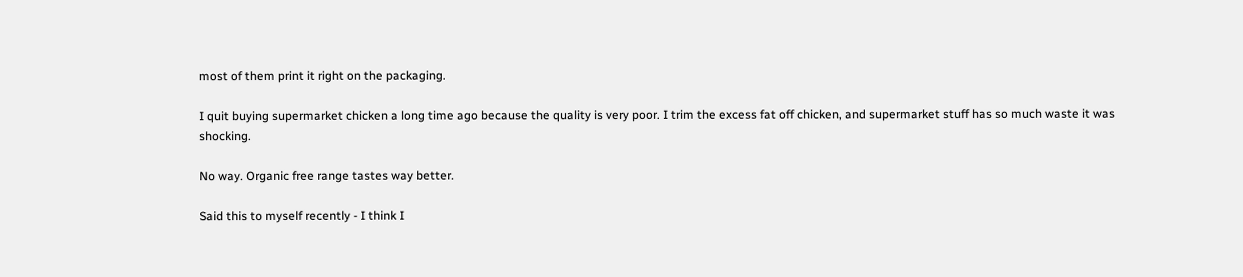most of them print it right on the packaging.

I quit buying supermarket chicken a long time ago because the quality is very poor. I trim the excess fat off chicken, and supermarket stuff has so much waste it was shocking.

No way. Organic free range tastes way better.

Said this to myself recently - I think I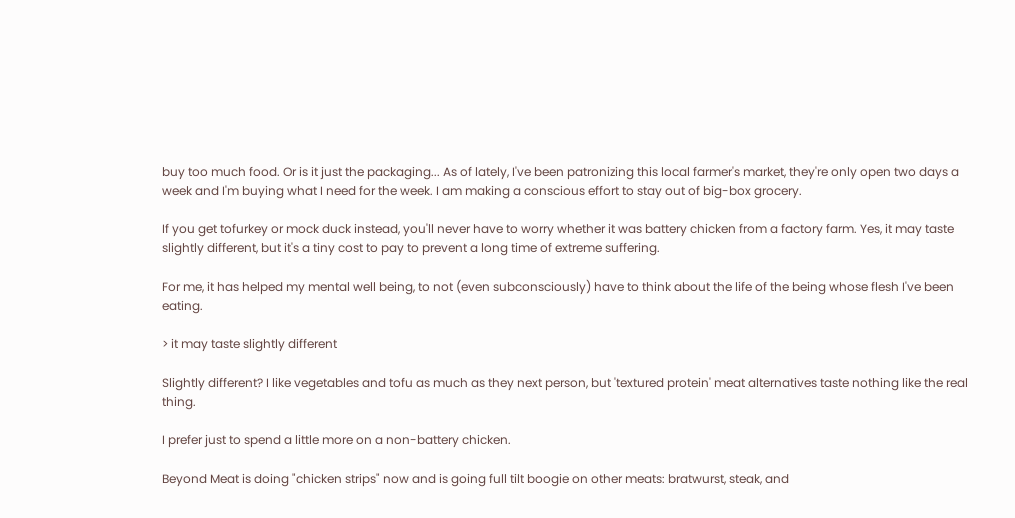buy too much food. Or is it just the packaging... As of lately, I've been patronizing this local farmer's market, they're only open two days a week and I'm buying what I need for the week. I am making a conscious effort to stay out of big-box grocery.

If you get tofurkey or mock duck instead, you'll never have to worry whether it was battery chicken from a factory farm. Yes, it may taste slightly different, but it's a tiny cost to pay to prevent a long time of extreme suffering.

For me, it has helped my mental well being, to not (even subconsciously) have to think about the life of the being whose flesh I've been eating.

> it may taste slightly different

Slightly different? I like vegetables and tofu as much as they next person, but 'textured protein' meat alternatives taste nothing like the real thing.

I prefer just to spend a little more on a non-battery chicken.

Beyond Meat is doing "chicken strips" now and is going full tilt boogie on other meats: bratwurst, steak, and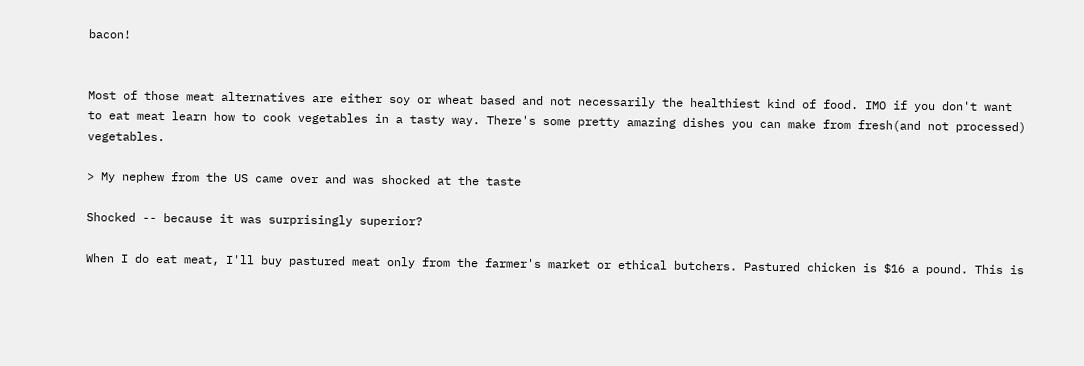bacon!


Most of those meat alternatives are either soy or wheat based and not necessarily the healthiest kind of food. IMO if you don't want to eat meat learn how to cook vegetables in a tasty way. There's some pretty amazing dishes you can make from fresh(and not processed) vegetables.

> My nephew from the US came over and was shocked at the taste

Shocked -- because it was surprisingly superior?

When I do eat meat, I'll buy pastured meat only from the farmer's market or ethical butchers. Pastured chicken is $16 a pound. This is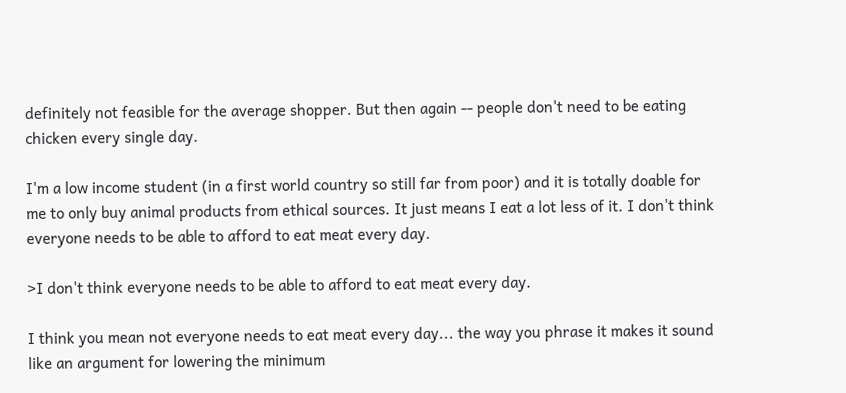definitely not feasible for the average shopper. But then again -- people don't need to be eating chicken every single day.

I'm a low income student (in a first world country so still far from poor) and it is totally doable for me to only buy animal products from ethical sources. It just means I eat a lot less of it. I don't think everyone needs to be able to afford to eat meat every day.

>I don't think everyone needs to be able to afford to eat meat every day.

I think you mean not everyone needs to eat meat every day... the way you phrase it makes it sound like an argument for lowering the minimum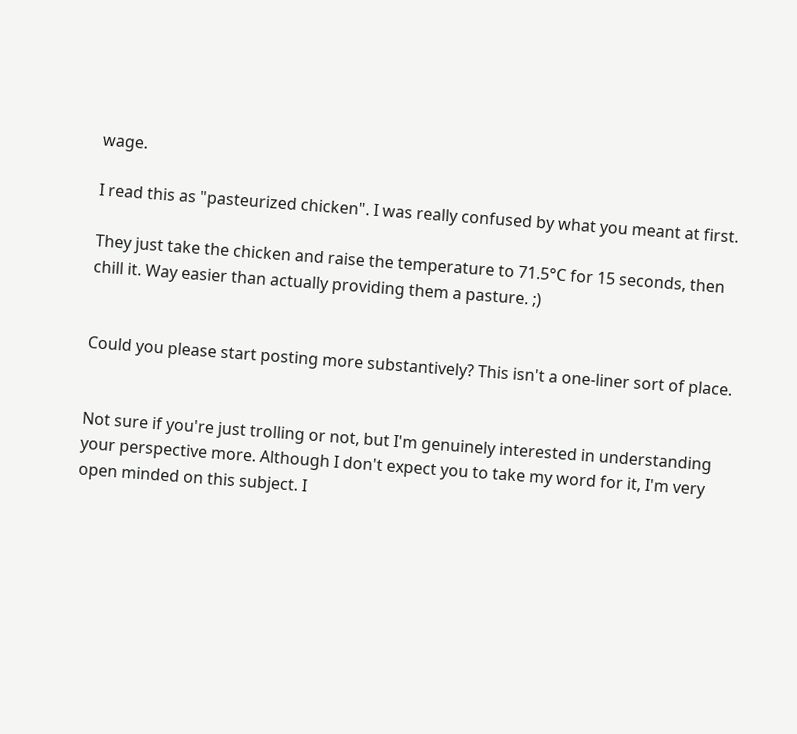wage.

I read this as "pasteurized chicken". I was really confused by what you meant at first.

They just take the chicken and raise the temperature to 71.5°C for 15 seconds, then chill it. Way easier than actually providing them a pasture. ;)


Could you please start posting more substantively? This isn't a one-liner sort of place.


Not sure if you're just trolling or not, but I'm genuinely interested in understanding your perspective more. Although I don't expect you to take my word for it, I'm very open minded on this subject. I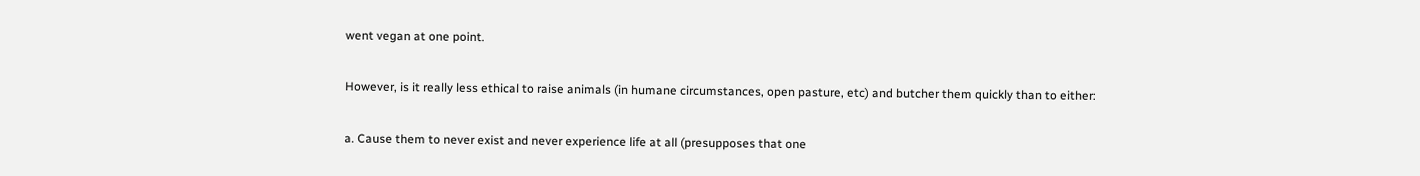went vegan at one point.

However, is it really less ethical to raise animals (in humane circumstances, open pasture, etc) and butcher them quickly than to either:

a. Cause them to never exist and never experience life at all (presupposes that one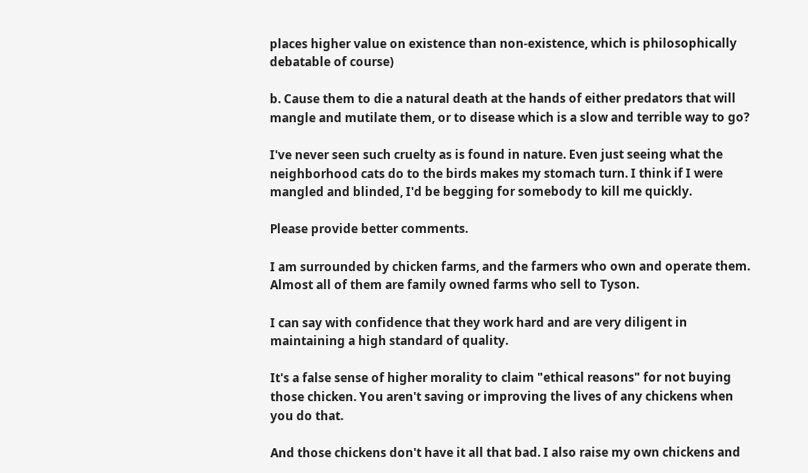places higher value on existence than non-existence, which is philosophically debatable of course)

b. Cause them to die a natural death at the hands of either predators that will mangle and mutilate them, or to disease which is a slow and terrible way to go?

I've never seen such cruelty as is found in nature. Even just seeing what the neighborhood cats do to the birds makes my stomach turn. I think if I were mangled and blinded, I'd be begging for somebody to kill me quickly.

Please provide better comments.

I am surrounded by chicken farms, and the farmers who own and operate them. Almost all of them are family owned farms who sell to Tyson.

I can say with confidence that they work hard and are very diligent in maintaining a high standard of quality.

It's a false sense of higher morality to claim "ethical reasons" for not buying those chicken. You aren't saving or improving the lives of any chickens when you do that.

And those chickens don't have it all that bad. I also raise my own chickens and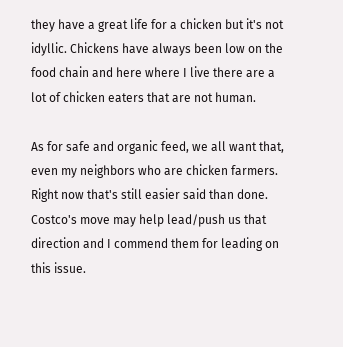they have a great life for a chicken but it's not idyllic. Chickens have always been low on the food chain and here where I live there are a lot of chicken eaters that are not human.

As for safe and organic feed, we all want that, even my neighbors who are chicken farmers. Right now that's still easier said than done. Costco's move may help lead/push us that direction and I commend them for leading on this issue.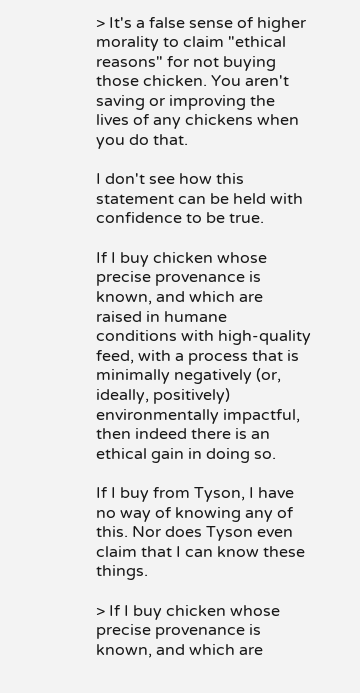> It's a false sense of higher morality to claim "ethical reasons" for not buying those chicken. You aren't saving or improving the lives of any chickens when you do that.

I don't see how this statement can be held with confidence to be true.

If I buy chicken whose precise provenance is known, and which are raised in humane conditions with high-quality feed, with a process that is minimally negatively (or, ideally, positively) environmentally impactful, then indeed there is an ethical gain in doing so.

If I buy from Tyson, I have no way of knowing any of this. Nor does Tyson even claim that I can know these things.

> If I buy chicken whose precise provenance is known, and which are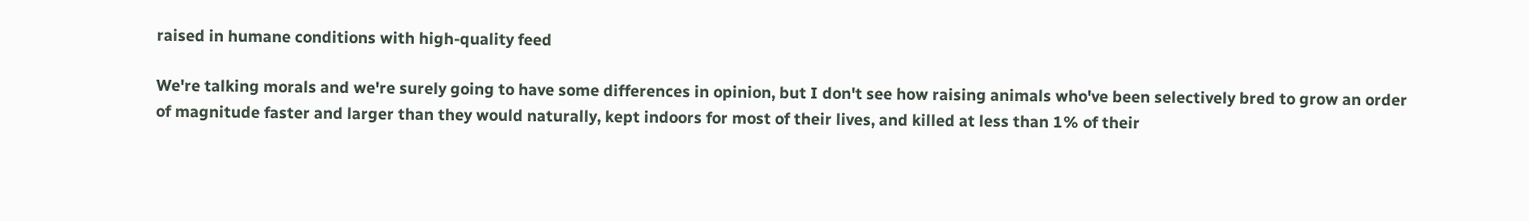raised in humane conditions with high-quality feed

We're talking morals and we're surely going to have some differences in opinion, but I don't see how raising animals who've been selectively bred to grow an order of magnitude faster and larger than they would naturally, kept indoors for most of their lives, and killed at less than 1% of their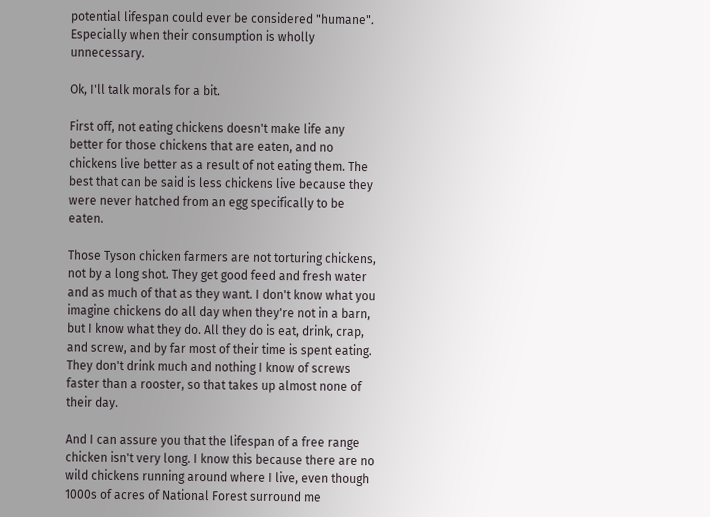potential lifespan could ever be considered "humane". Especially when their consumption is wholly unnecessary.

Ok, I'll talk morals for a bit.

First off, not eating chickens doesn't make life any better for those chickens that are eaten, and no chickens live better as a result of not eating them. The best that can be said is less chickens live because they were never hatched from an egg specifically to be eaten.

Those Tyson chicken farmers are not torturing chickens, not by a long shot. They get good feed and fresh water and as much of that as they want. I don't know what you imagine chickens do all day when they're not in a barn, but I know what they do. All they do is eat, drink, crap, and screw, and by far most of their time is spent eating. They don't drink much and nothing I know of screws faster than a rooster, so that takes up almost none of their day.

And I can assure you that the lifespan of a free range chicken isn't very long. I know this because there are no wild chickens running around where I live, even though 1000s of acres of National Forest surround me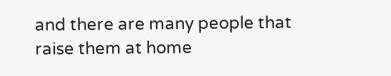and there are many people that raise them at home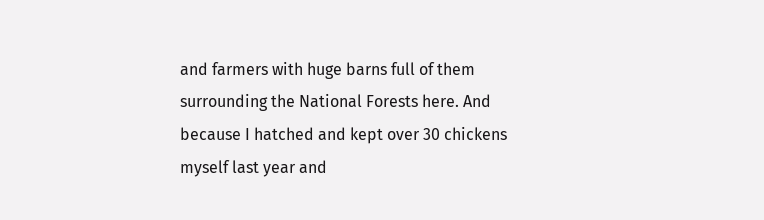and farmers with huge barns full of them surrounding the National Forests here. And because I hatched and kept over 30 chickens myself last year and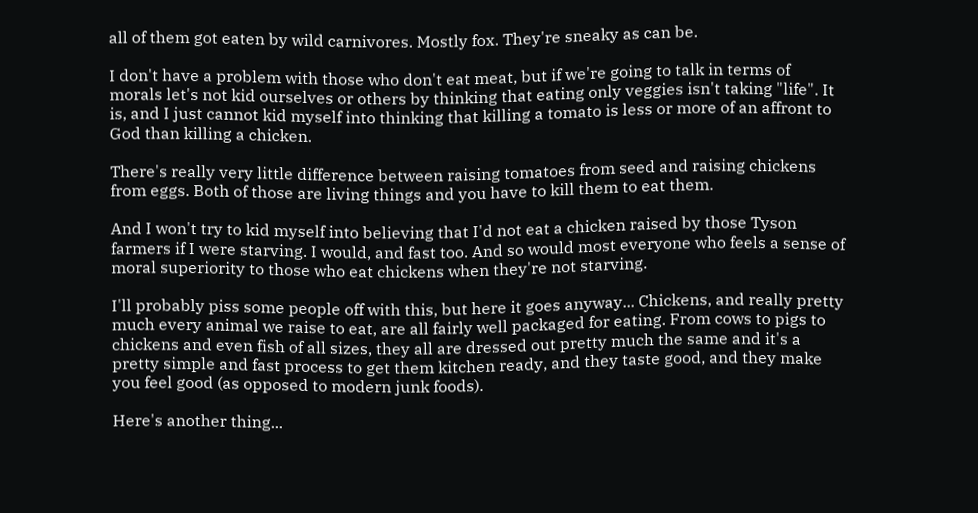all of them got eaten by wild carnivores. Mostly fox. They're sneaky as can be.

I don't have a problem with those who don't eat meat, but if we're going to talk in terms of morals let's not kid ourselves or others by thinking that eating only veggies isn't taking "life". It is, and I just cannot kid myself into thinking that killing a tomato is less or more of an affront to God than killing a chicken.

There's really very little difference between raising tomatoes from seed and raising chickens from eggs. Both of those are living things and you have to kill them to eat them.

And I won't try to kid myself into believing that I'd not eat a chicken raised by those Tyson farmers if I were starving. I would, and fast too. And so would most everyone who feels a sense of moral superiority to those who eat chickens when they're not starving.

I'll probably piss some people off with this, but here it goes anyway... Chickens, and really pretty much every animal we raise to eat, are all fairly well packaged for eating. From cows to pigs to chickens and even fish of all sizes, they all are dressed out pretty much the same and it's a pretty simple and fast process to get them kitchen ready, and they taste good, and they make you feel good (as opposed to modern junk foods).

Here's another thing...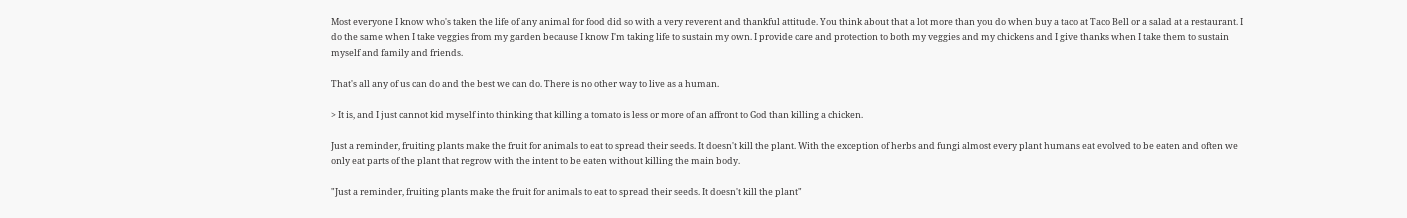Most everyone I know who's taken the life of any animal for food did so with a very reverent and thankful attitude. You think about that a lot more than you do when buy a taco at Taco Bell or a salad at a restaurant. I do the same when I take veggies from my garden because I know I'm taking life to sustain my own. I provide care and protection to both my veggies and my chickens and I give thanks when I take them to sustain myself and family and friends.

That's all any of us can do and the best we can do. There is no other way to live as a human.

> It is, and I just cannot kid myself into thinking that killing a tomato is less or more of an affront to God than killing a chicken.

Just a reminder, fruiting plants make the fruit for animals to eat to spread their seeds. It doesn't kill the plant. With the exception of herbs and fungi almost every plant humans eat evolved to be eaten and often we only eat parts of the plant that regrow with the intent to be eaten without killing the main body.

"Just a reminder, fruiting plants make the fruit for animals to eat to spread their seeds. It doesn't kill the plant"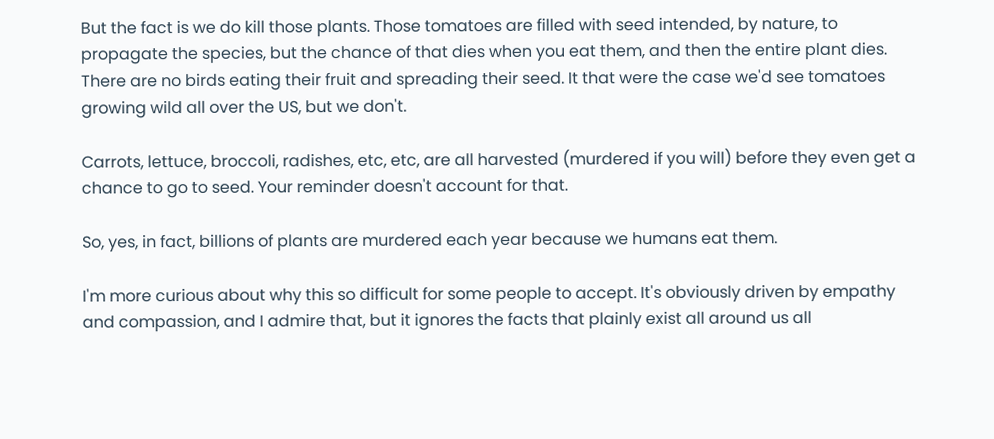But the fact is we do kill those plants. Those tomatoes are filled with seed intended, by nature, to propagate the species, but the chance of that dies when you eat them, and then the entire plant dies. There are no birds eating their fruit and spreading their seed. It that were the case we'd see tomatoes growing wild all over the US, but we don't.

Carrots, lettuce, broccoli, radishes, etc, etc, are all harvested (murdered if you will) before they even get a chance to go to seed. Your reminder doesn't account for that.

So, yes, in fact, billions of plants are murdered each year because we humans eat them.

I'm more curious about why this so difficult for some people to accept. It's obviously driven by empathy and compassion, and I admire that, but it ignores the facts that plainly exist all around us all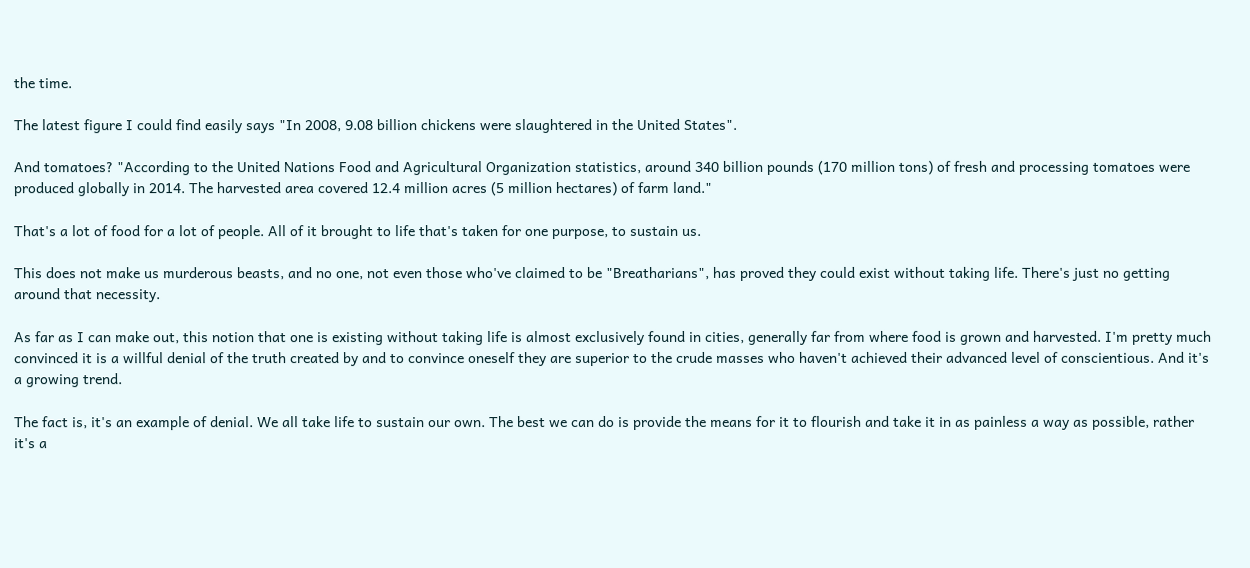the time.

The latest figure I could find easily says "In 2008, 9.08 billion chickens were slaughtered in the United States".

And tomatoes? "According to the United Nations Food and Agricultural Organization statistics, around 340 billion pounds (170 million tons) of fresh and processing tomatoes were produced globally in 2014. The harvested area covered 12.4 million acres (5 million hectares) of farm land."

That's a lot of food for a lot of people. All of it brought to life that's taken for one purpose, to sustain us.

This does not make us murderous beasts, and no one, not even those who've claimed to be "Breatharians", has proved they could exist without taking life. There's just no getting around that necessity.

As far as I can make out, this notion that one is existing without taking life is almost exclusively found in cities, generally far from where food is grown and harvested. I'm pretty much convinced it is a willful denial of the truth created by and to convince oneself they are superior to the crude masses who haven't achieved their advanced level of conscientious. And it's a growing trend.

The fact is, it's an example of denial. We all take life to sustain our own. The best we can do is provide the means for it to flourish and take it in as painless a way as possible, rather it's a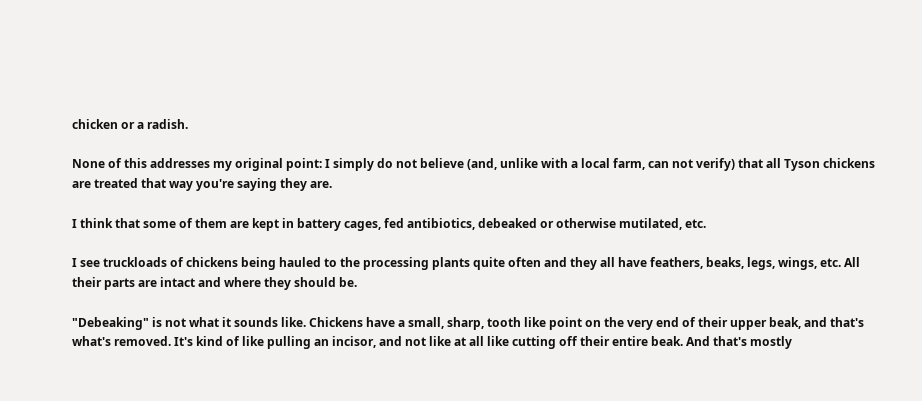chicken or a radish.

None of this addresses my original point: I simply do not believe (and, unlike with a local farm, can not verify) that all Tyson chickens are treated that way you're saying they are.

I think that some of them are kept in battery cages, fed antibiotics, debeaked or otherwise mutilated, etc.

I see truckloads of chickens being hauled to the processing plants quite often and they all have feathers, beaks, legs, wings, etc. All their parts are intact and where they should be.

"Debeaking" is not what it sounds like. Chickens have a small, sharp, tooth like point on the very end of their upper beak, and that's what's removed. It's kind of like pulling an incisor, and not like at all like cutting off their entire beak. And that's mostly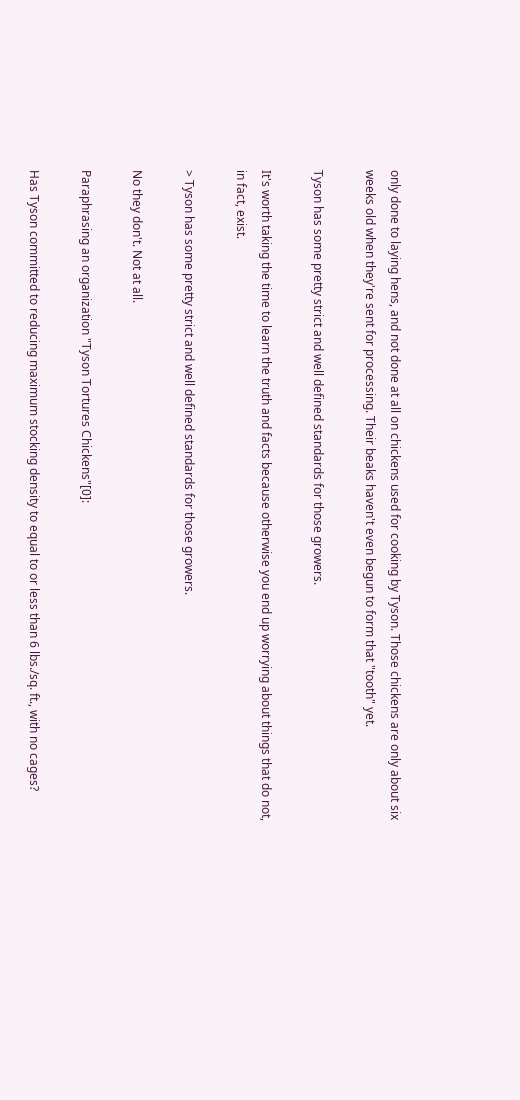only done to laying hens, and not done at all on chickens used for cooking by Tyson. Those chickens are only about six weeks old when they're sent for processing. Their beaks haven't even begun to form that "tooth" yet.

Tyson has some pretty strict and well defined standards for those growers.

It's worth taking the time to learn the truth and facts because otherwise you end up worrying about things that do not, in fact, exist.

> Tyson has some pretty strict and well defined standards for those growers.

No they don't. Not at all.

Paraphrasing an organization "Tyson Tortures Chickens"[0]:

Has Tyson committed to reducing maximum stocking density to equal to or less than 6 lbs./sq. ft., with no cages?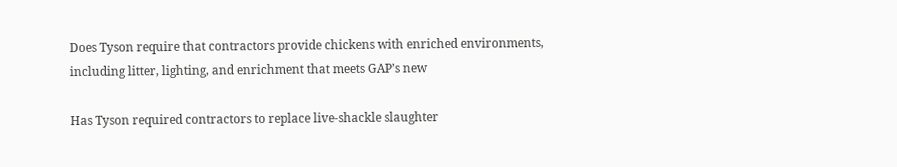Does Tyson require that contractors provide chickens with enriched environments, including litter, lighting, and enrichment that meets GAP’s new

Has Tyson required contractors to replace live-shackle slaughter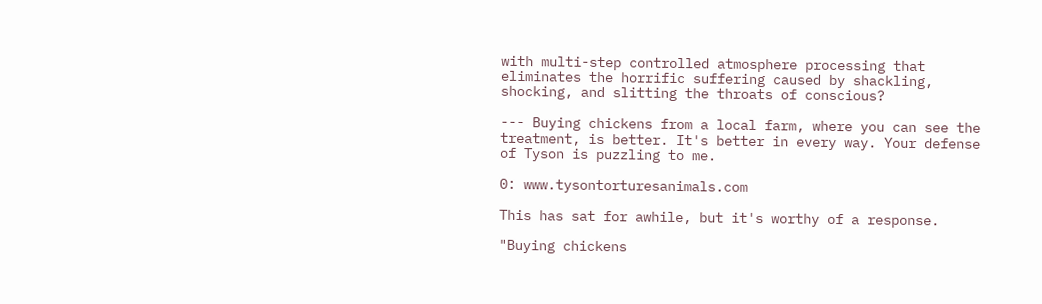with multi-step controlled atmosphere processing that eliminates the horrific suffering caused by shackling, shocking, and slitting the throats of conscious?

--- Buying chickens from a local farm, where you can see the treatment, is better. It's better in every way. Your defense of Tyson is puzzling to me.

0: www.tysontorturesanimals.com

This has sat for awhile, but it's worthy of a response.

"Buying chickens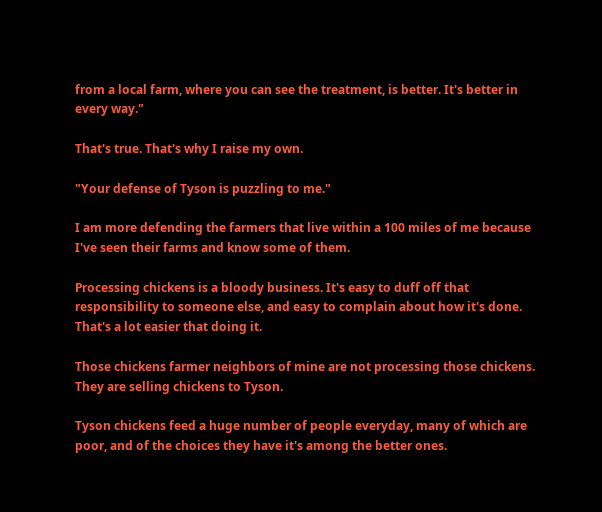from a local farm, where you can see the treatment, is better. It's better in every way."

That's true. That's why I raise my own.

"Your defense of Tyson is puzzling to me."

I am more defending the farmers that live within a 100 miles of me because I've seen their farms and know some of them.

Processing chickens is a bloody business. It's easy to duff off that responsibility to someone else, and easy to complain about how it's done. That's a lot easier that doing it.

Those chickens farmer neighbors of mine are not processing those chickens. They are selling chickens to Tyson.

Tyson chickens feed a huge number of people everyday, many of which are poor, and of the choices they have it's among the better ones.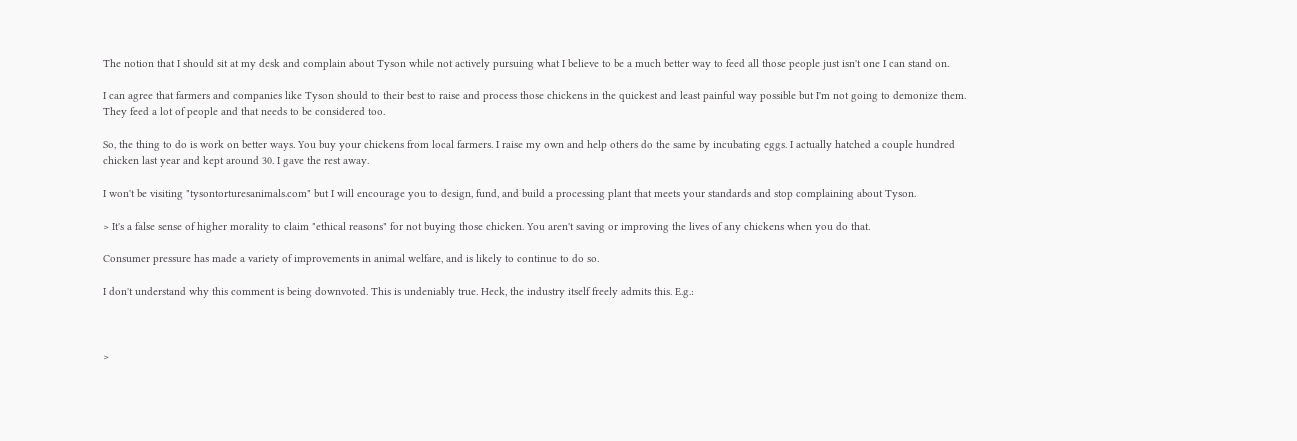The notion that I should sit at my desk and complain about Tyson while not actively pursuing what I believe to be a much better way to feed all those people just isn't one I can stand on.

I can agree that farmers and companies like Tyson should to their best to raise and process those chickens in the quickest and least painful way possible but I'm not going to demonize them. They feed a lot of people and that needs to be considered too.

So, the thing to do is work on better ways. You buy your chickens from local farmers. I raise my own and help others do the same by incubating eggs. I actually hatched a couple hundred chicken last year and kept around 30. I gave the rest away.

I won't be visiting "tysontorturesanimals.com" but I will encourage you to design, fund, and build a processing plant that meets your standards and stop complaining about Tyson.

> It's a false sense of higher morality to claim "ethical reasons" for not buying those chicken. You aren't saving or improving the lives of any chickens when you do that.

Consumer pressure has made a variety of improvements in animal welfare, and is likely to continue to do so.

I don't understand why this comment is being downvoted. This is undeniably true. Heck, the industry itself freely admits this. E.g.:



>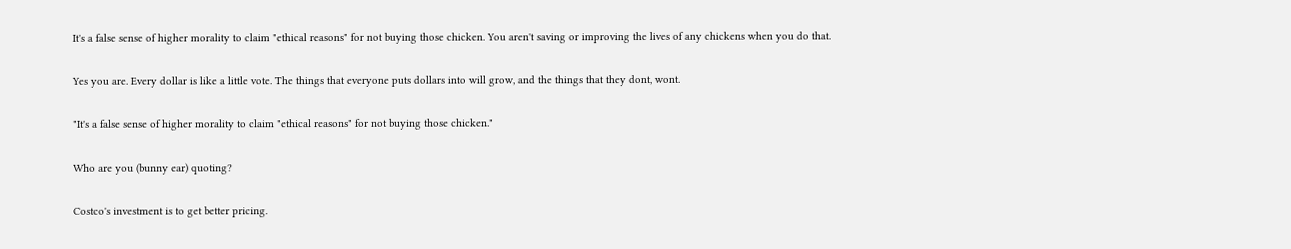It's a false sense of higher morality to claim "ethical reasons" for not buying those chicken. You aren't saving or improving the lives of any chickens when you do that.

Yes you are. Every dollar is like a little vote. The things that everyone puts dollars into will grow, and the things that they dont, wont.

"It's a false sense of higher morality to claim "ethical reasons" for not buying those chicken."

Who are you (bunny ear) quoting?

Costco's investment is to get better pricing.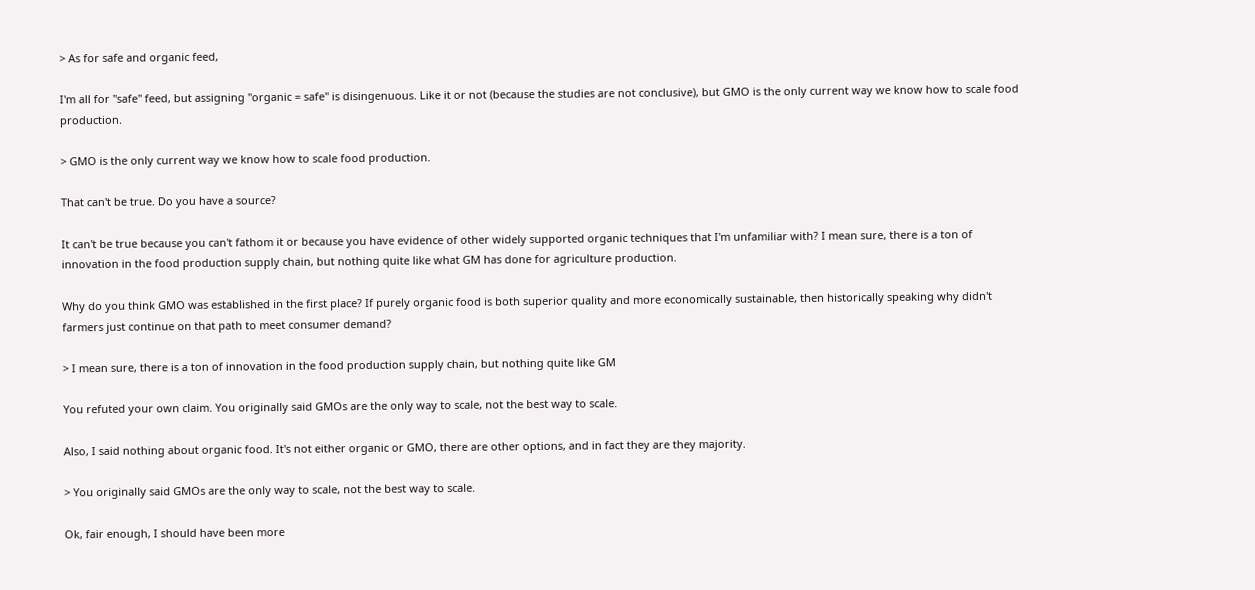> As for safe and organic feed,

I'm all for "safe" feed, but assigning "organic = safe" is disingenuous. Like it or not (because the studies are not conclusive), but GMO is the only current way we know how to scale food production.

> GMO is the only current way we know how to scale food production.

That can't be true. Do you have a source?

It can't be true because you can't fathom it or because you have evidence of other widely supported organic techniques that I'm unfamiliar with? I mean sure, there is a ton of innovation in the food production supply chain, but nothing quite like what GM has done for agriculture production.

Why do you think GMO was established in the first place? If purely organic food is both superior quality and more economically sustainable, then historically speaking why didn't farmers just continue on that path to meet consumer demand?

> I mean sure, there is a ton of innovation in the food production supply chain, but nothing quite like GM

You refuted your own claim. You originally said GMOs are the only way to scale, not the best way to scale.

Also, I said nothing about organic food. It's not either organic or GMO, there are other options, and in fact they are they majority.

> You originally said GMOs are the only way to scale, not the best way to scale.

Ok, fair enough, I should have been more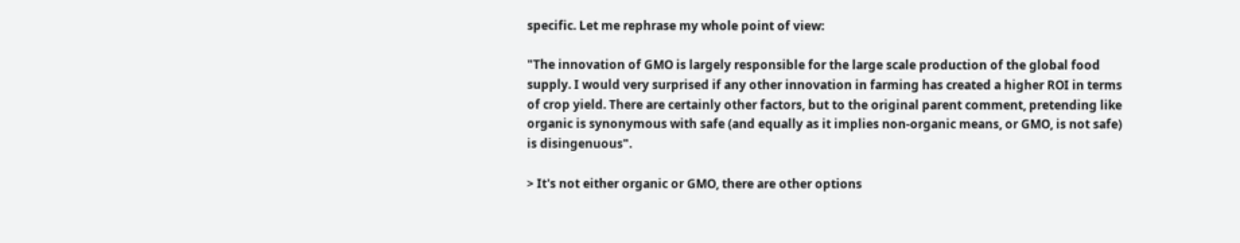specific. Let me rephrase my whole point of view:

"The innovation of GMO is largely responsible for the large scale production of the global food supply. I would very surprised if any other innovation in farming has created a higher ROI in terms of crop yield. There are certainly other factors, but to the original parent comment, pretending like organic is synonymous with safe (and equally as it implies non-organic means, or GMO, is not safe) is disingenuous".

> It's not either organic or GMO, there are other options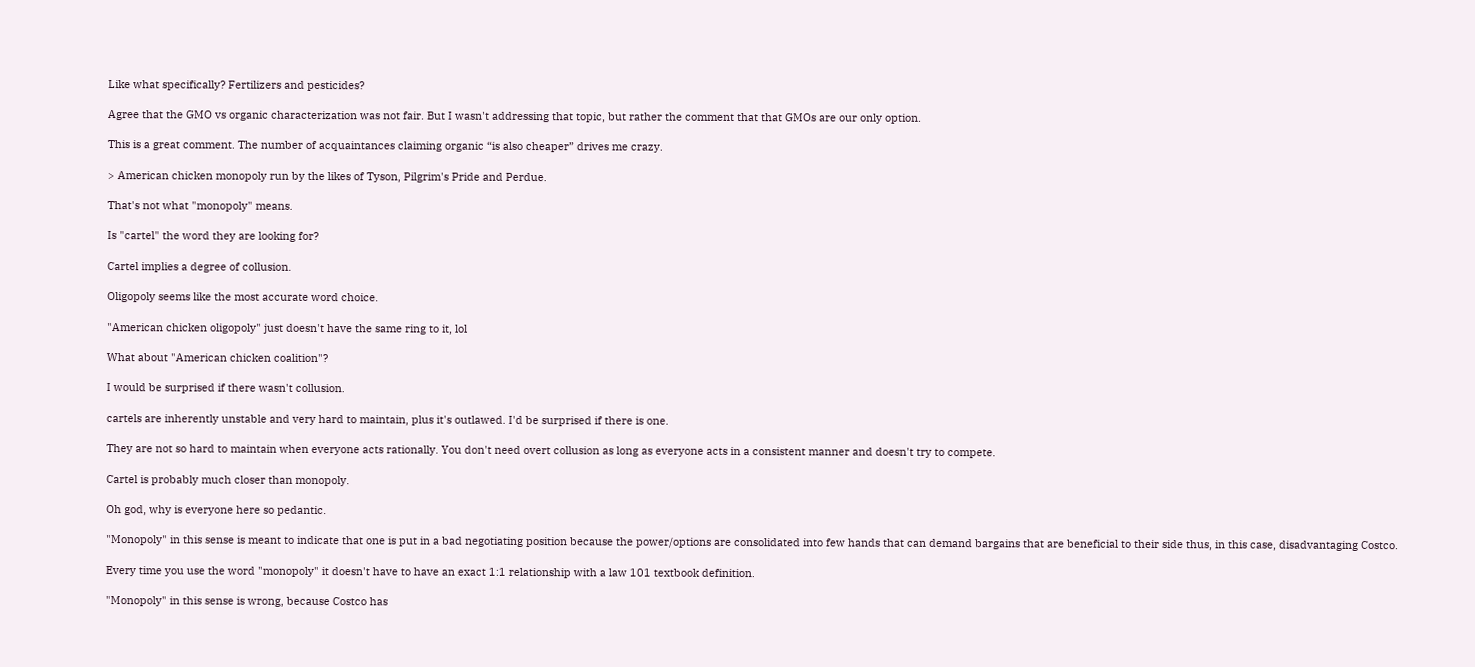Like what specifically? Fertilizers and pesticides?

Agree that the GMO vs organic characterization was not fair. But I wasn't addressing that topic, but rather the comment that that GMOs are our only option.

This is a great comment. The number of acquaintances claiming organic “is also cheaper” drives me crazy.

> American chicken monopoly run by the likes of Tyson, Pilgrim's Pride and Perdue.

That's not what "monopoly" means.

Is "cartel" the word they are looking for?

Cartel implies a degree of collusion.

Oligopoly seems like the most accurate word choice.

"American chicken oligopoly" just doesn't have the same ring to it, lol

What about "American chicken coalition"?

I would be surprised if there wasn't collusion.

cartels are inherently unstable and very hard to maintain, plus it's outlawed. I'd be surprised if there is one.

They are not so hard to maintain when everyone acts rationally. You don't need overt collusion as long as everyone acts in a consistent manner and doesn't try to compete.

Cartel is probably much closer than monopoly.

Oh god, why is everyone here so pedantic.

"Monopoly" in this sense is meant to indicate that one is put in a bad negotiating position because the power/options are consolidated into few hands that can demand bargains that are beneficial to their side thus, in this case, disadvantaging Costco.

Every time you use the word "monopoly" it doesn't have to have an exact 1:1 relationship with a law 101 textbook definition.

"Monopoly" in this sense is wrong, because Costco has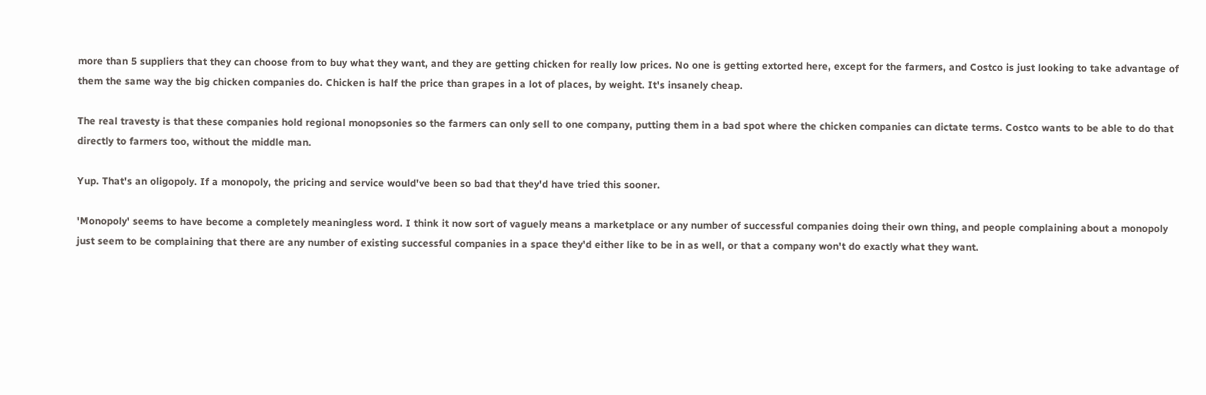more than 5 suppliers that they can choose from to buy what they want, and they are getting chicken for really low prices. No one is getting extorted here, except for the farmers, and Costco is just looking to take advantage of them the same way the big chicken companies do. Chicken is half the price than grapes in a lot of places, by weight. It's insanely cheap.

The real travesty is that these companies hold regional monopsonies so the farmers can only sell to one company, putting them in a bad spot where the chicken companies can dictate terms. Costco wants to be able to do that directly to farmers too, without the middle man.

Yup. That's an oligopoly. If a monopoly, the pricing and service would've been so bad that they'd have tried this sooner.

'Monopoly' seems to have become a completely meaningless word. I think it now sort of vaguely means a marketplace or any number of successful companies doing their own thing, and people complaining about a monopoly just seem to be complaining that there are any number of existing successful companies in a space they'd either like to be in as well, or that a company won't do exactly what they want.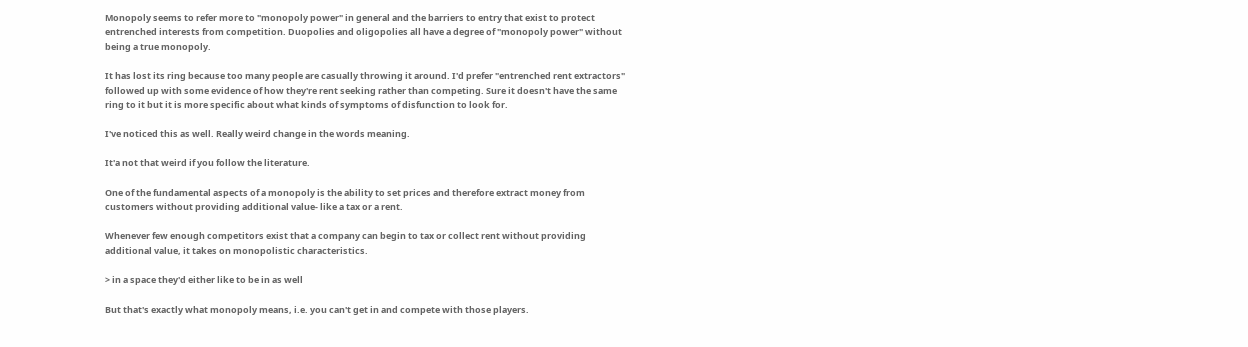Monopoly seems to refer more to "monopoly power" in general and the barriers to entry that exist to protect entrenched interests from competition. Duopolies and oligopolies all have a degree of "monopoly power" without being a true monopoly.

It has lost its ring because too many people are casually throwing it around. I'd prefer "entrenched rent extractors" followed up with some evidence of how they're rent seeking rather than competing. Sure it doesn't have the same ring to it but it is more specific about what kinds of symptoms of disfunction to look for.

I've noticed this as well. Really weird change in the words meaning.

It'a not that weird if you follow the literature.

One of the fundamental aspects of a monopoly is the ability to set prices and therefore extract money from customers without providing additional value- like a tax or a rent.

Whenever few enough competitors exist that a company can begin to tax or collect rent without providing additional value, it takes on monopolistic characteristics.

> in a space they'd either like to be in as well

But that's exactly what monopoly means, i.e. you can't get in and compete with those players.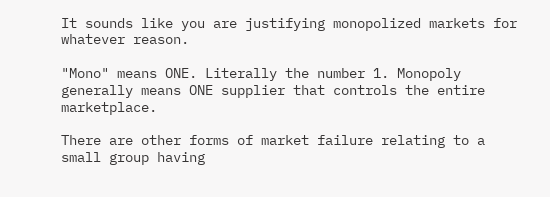It sounds like you are justifying monopolized markets for whatever reason.

"Mono" means ONE. Literally the number 1. Monopoly generally means ONE supplier that controls the entire marketplace.

There are other forms of market failure relating to a small group having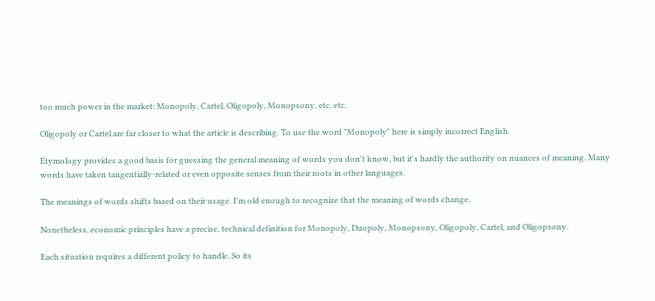too much power in the market: Monopoly, Cartel, Oligopoly, Monopsony, etc. etc.

Oligopoly or Cartel are far closer to what the article is describing. To use the word "Monopoly" here is simply incorrect English.

Etymology provides a good basis for guessing the general meaning of words you don't know, but it's hardly the authority on nuances of meaning. Many words have taken tangentially-related or even opposite senses from their roots in other languages.

The meanings of words shifts based on their usage. I'm old enough to recognize that the meaning of words change.

Nonetheless, economic principles have a precise, technical definition for Monopoly, Duopoly, Monopsony, Oligopoly, Cartel, and Oligopsony.

Each situation requires a different policy to handle. So its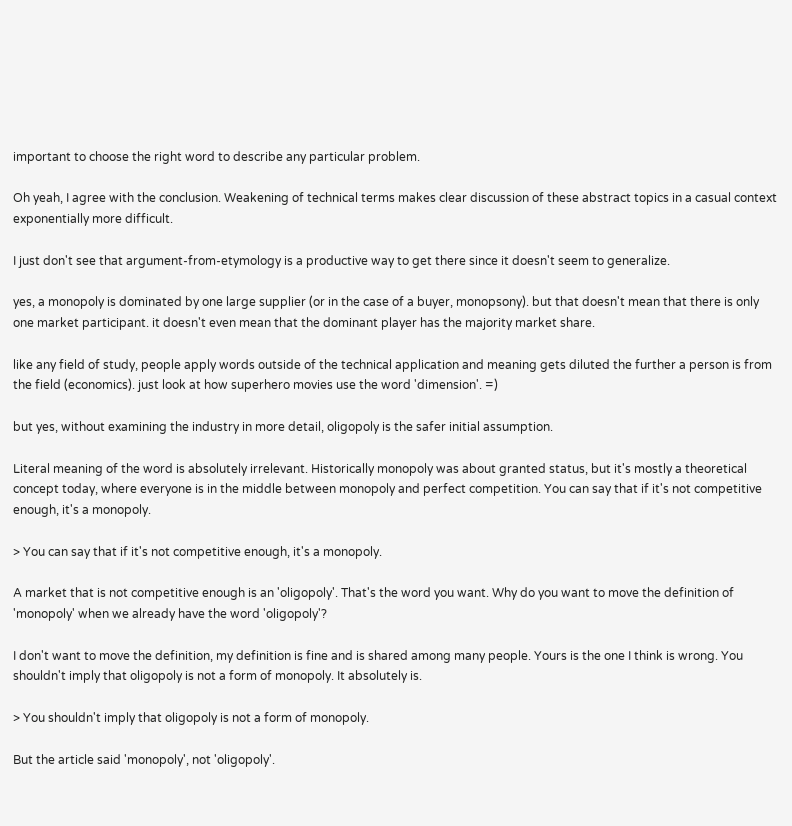important to choose the right word to describe any particular problem.

Oh yeah, I agree with the conclusion. Weakening of technical terms makes clear discussion of these abstract topics in a casual context exponentially more difficult.

I just don't see that argument-from-etymology is a productive way to get there since it doesn't seem to generalize.

yes, a monopoly is dominated by one large supplier (or in the case of a buyer, monopsony). but that doesn't mean that there is only one market participant. it doesn't even mean that the dominant player has the majority market share.

like any field of study, people apply words outside of the technical application and meaning gets diluted the further a person is from the field (economics). just look at how superhero movies use the word 'dimension'. =)

but yes, without examining the industry in more detail, oligopoly is the safer initial assumption.

Literal meaning of the word is absolutely irrelevant. Historically monopoly was about granted status, but it's mostly a theoretical concept today, where everyone is in the middle between monopoly and perfect competition. You can say that if it's not competitive enough, it's a monopoly.

> You can say that if it's not competitive enough, it's a monopoly.

A market that is not competitive enough is an 'oligopoly'. That's the word you want. Why do you want to move the definition of 'monopoly' when we already have the word 'oligopoly'?

I don't want to move the definition, my definition is fine and is shared among many people. Yours is the one I think is wrong. You shouldn't imply that oligopoly is not a form of monopoly. It absolutely is.

> You shouldn't imply that oligopoly is not a form of monopoly.

But the article said 'monopoly', not 'oligopoly'.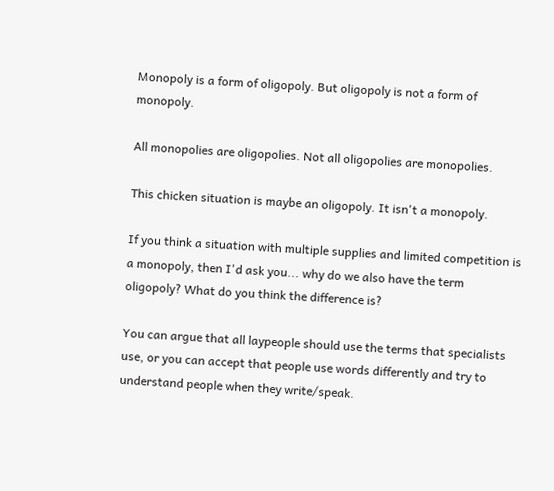Monopoly is a form of oligopoly. But oligopoly is not a form of monopoly.

All monopolies are oligopolies. Not all oligopolies are monopolies.

This chicken situation is maybe an oligopoly. It isn't a monopoly.

If you think a situation with multiple supplies and limited competition is a monopoly, then I'd ask you... why do we also have the term oligopoly? What do you think the difference is?

You can argue that all laypeople should use the terms that specialists use, or you can accept that people use words differently and try to understand people when they write/speak.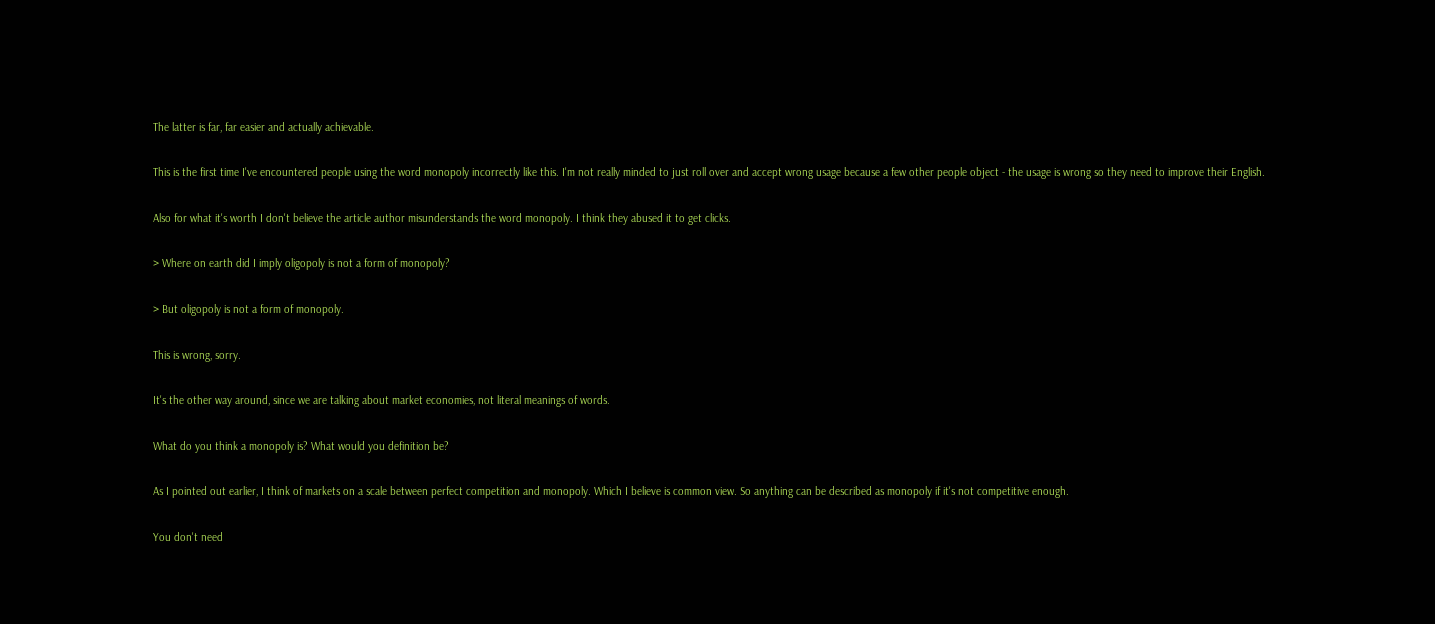The latter is far, far easier and actually achievable.

This is the first time I've encountered people using the word monopoly incorrectly like this. I'm not really minded to just roll over and accept wrong usage because a few other people object - the usage is wrong so they need to improve their English.

Also for what it's worth I don't believe the article author misunderstands the word monopoly. I think they abused it to get clicks.

> Where on earth did I imply oligopoly is not a form of monopoly?

> But oligopoly is not a form of monopoly.

This is wrong, sorry.

It's the other way around, since we are talking about market economies, not literal meanings of words.

What do you think a monopoly is? What would you definition be?

As I pointed out earlier, I think of markets on a scale between perfect competition and monopoly. Which I believe is common view. So anything can be described as monopoly if it's not competitive enough.

You don't need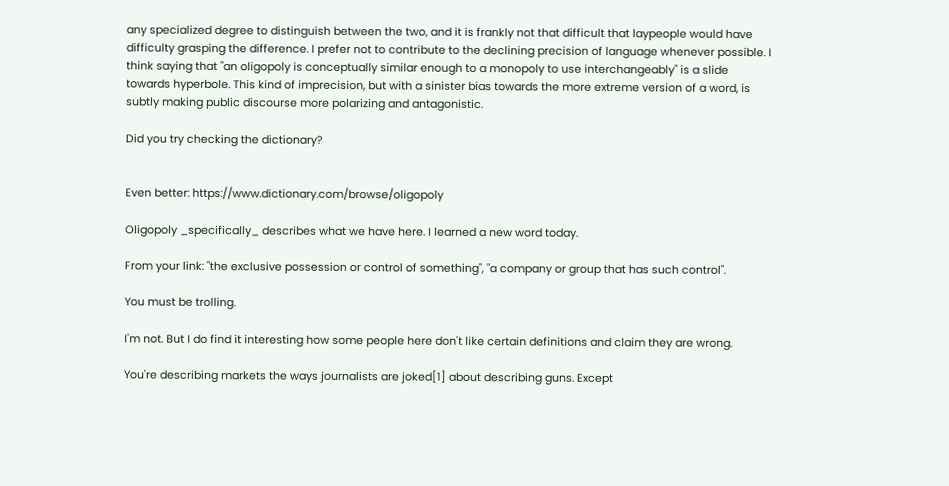any specialized degree to distinguish between the two, and it is frankly not that difficult that laypeople would have difficulty grasping the difference. I prefer not to contribute to the declining precision of language whenever possible. I think saying that "an oligopoly is conceptually similar enough to a monopoly to use interchangeably" is a slide towards hyperbole. This kind of imprecision, but with a sinister bias towards the more extreme version of a word, is subtly making public discourse more polarizing and antagonistic.

Did you try checking the dictionary?


Even better: https://www.dictionary.com/browse/oligopoly

Oligopoly _specifically_ describes what we have here. I learned a new word today.

From your link: "the exclusive possession or control of something", "a company or group that has such control".

You must be trolling.

I'm not. But I do find it interesting how some people here don't like certain definitions and claim they are wrong.

You're describing markets the ways journalists are joked[1] about describing guns. Except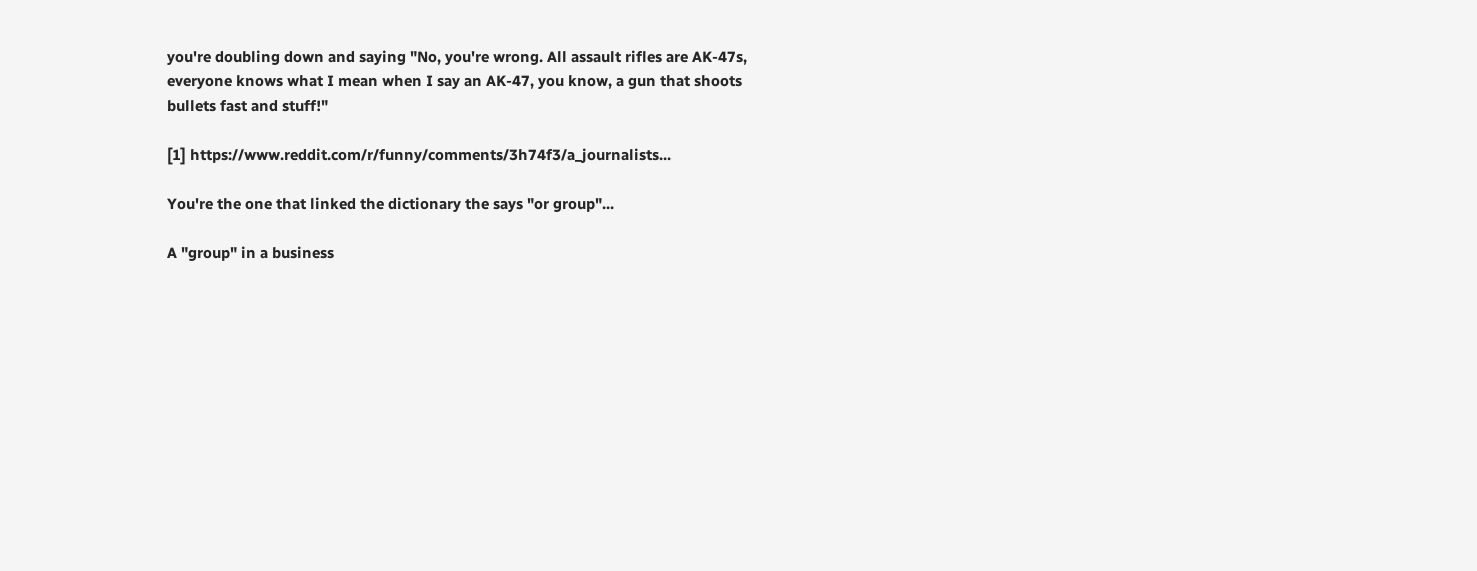you're doubling down and saying "No, you're wrong. All assault rifles are AK-47s, everyone knows what I mean when I say an AK-47, you know, a gun that shoots bullets fast and stuff!"

[1] https://www.reddit.com/r/funny/comments/3h74f3/a_journalists...

You're the one that linked the dictionary the says "or group"...

A "group" in a business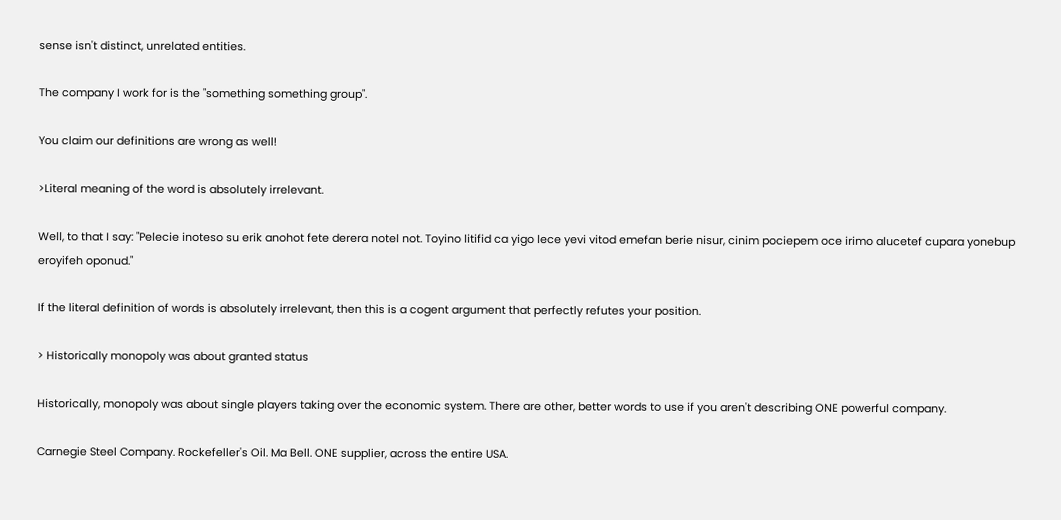sense isn't distinct, unrelated entities.

The company I work for is the "something something group".

You claim our definitions are wrong as well!

>Literal meaning of the word is absolutely irrelevant.

Well, to that I say: "Pelecie inoteso su erik anohot fete derera notel not. Toyino litifid ca yigo lece yevi vitod emefan berie nisur, cinim pociepem oce irimo alucetef cupara yonebup eroyifeh oponud."

If the literal definition of words is absolutely irrelevant, then this is a cogent argument that perfectly refutes your position.

> Historically monopoly was about granted status

Historically, monopoly was about single players taking over the economic system. There are other, better words to use if you aren't describing ONE powerful company.

Carnegie Steel Company. Rockefeller's Oil. Ma Bell. ONE supplier, across the entire USA.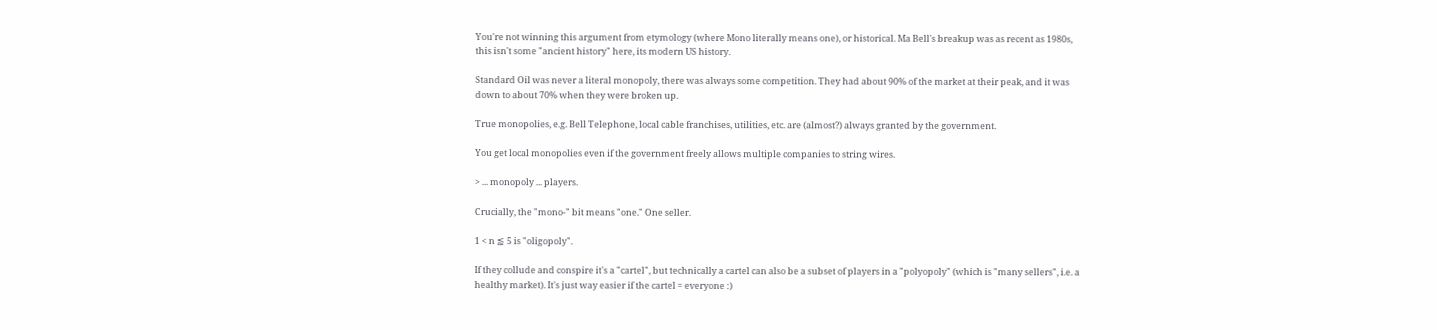You're not winning this argument from etymology (where Mono literally means one), or historical. Ma Bell's breakup was as recent as 1980s, this isn't some "ancient history" here, its modern US history.

Standard Oil was never a literal monopoly, there was always some competition. They had about 90% of the market at their peak, and it was down to about 70% when they were broken up.

True monopolies, e.g. Bell Telephone, local cable franchises, utilities, etc. are (almost?) always granted by the government.

You get local monopolies even if the government freely allows multiple companies to string wires.

> ... monopoly ... players.

Crucially, the "mono-" bit means "one." One seller.

1 < n ⪅ 5 is "oligopoly".

If they collude and conspire it's a "cartel", but technically a cartel can also be a subset of players in a "polyopoly" (which is "many sellers", i.e. a healthy market). It's just way easier if the cartel = everyone :)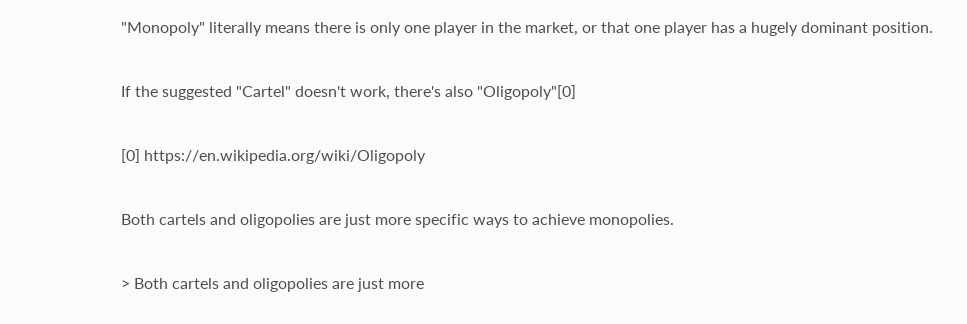"Monopoly" literally means there is only one player in the market, or that one player has a hugely dominant position.

If the suggested "Cartel" doesn't work, there's also "Oligopoly"[0]

[0] https://en.wikipedia.org/wiki/Oligopoly

Both cartels and oligopolies are just more specific ways to achieve monopolies.

> Both cartels and oligopolies are just more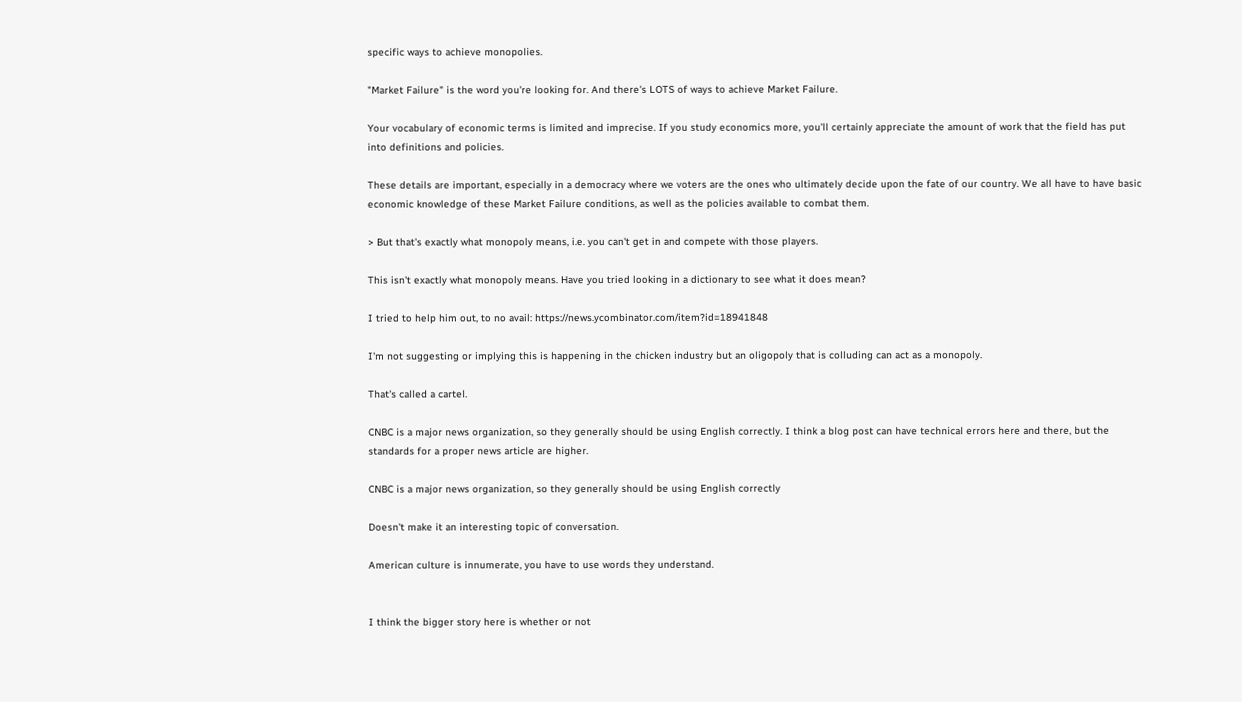specific ways to achieve monopolies.

"Market Failure" is the word you're looking for. And there's LOTS of ways to achieve Market Failure.

Your vocabulary of economic terms is limited and imprecise. If you study economics more, you'll certainly appreciate the amount of work that the field has put into definitions and policies.

These details are important, especially in a democracy where we voters are the ones who ultimately decide upon the fate of our country. We all have to have basic economic knowledge of these Market Failure conditions, as well as the policies available to combat them.

> But that's exactly what monopoly means, i.e. you can't get in and compete with those players.

This isn't exactly what monopoly means. Have you tried looking in a dictionary to see what it does mean?

I tried to help him out, to no avail: https://news.ycombinator.com/item?id=18941848

I'm not suggesting or implying this is happening in the chicken industry but an oligopoly that is colluding can act as a monopoly.

That's called a cartel.

CNBC is a major news organization, so they generally should be using English correctly. I think a blog post can have technical errors here and there, but the standards for a proper news article are higher.

CNBC is a major news organization, so they generally should be using English correctly

Doesn't make it an interesting topic of conversation.

American culture is innumerate, you have to use words they understand.


I think the bigger story here is whether or not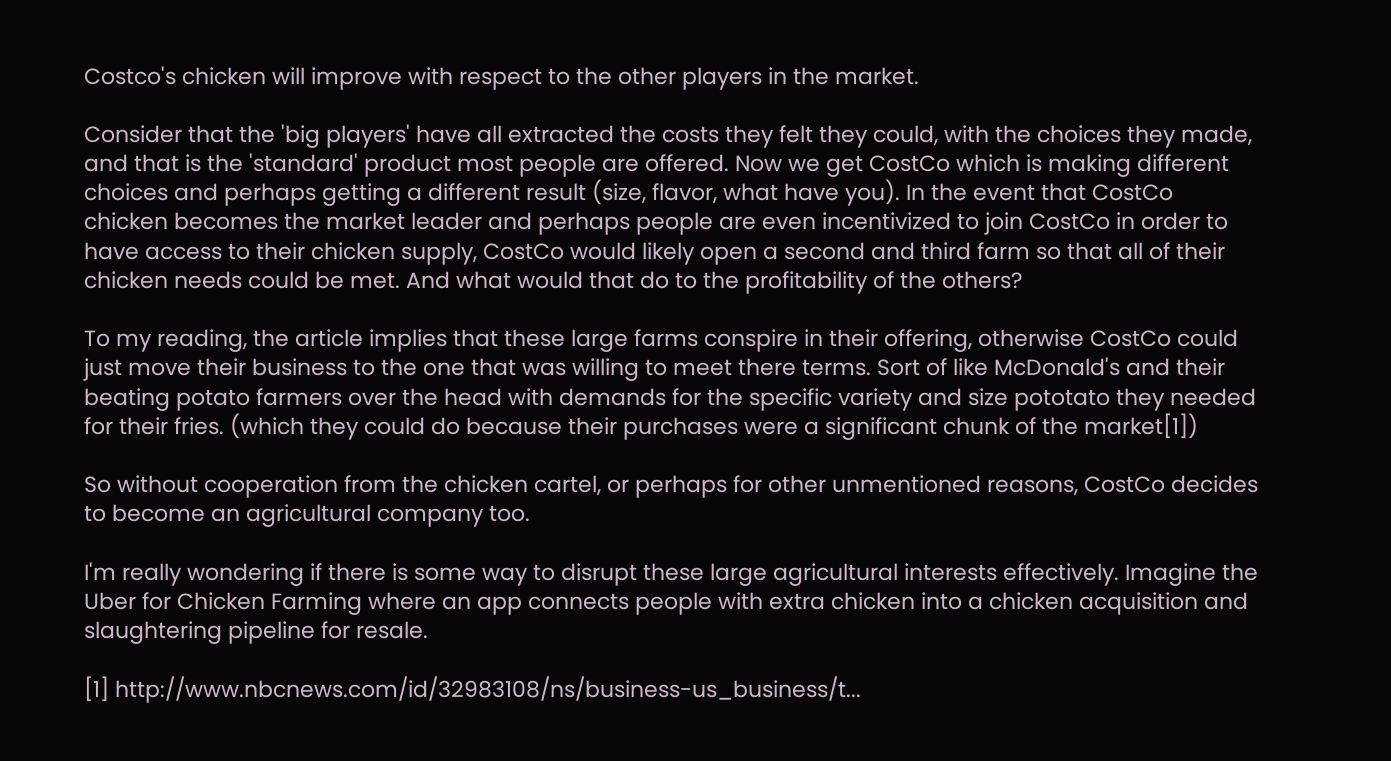Costco's chicken will improve with respect to the other players in the market.

Consider that the 'big players' have all extracted the costs they felt they could, with the choices they made, and that is the 'standard' product most people are offered. Now we get CostCo which is making different choices and perhaps getting a different result (size, flavor, what have you). In the event that CostCo chicken becomes the market leader and perhaps people are even incentivized to join CostCo in order to have access to their chicken supply, CostCo would likely open a second and third farm so that all of their chicken needs could be met. And what would that do to the profitability of the others?

To my reading, the article implies that these large farms conspire in their offering, otherwise CostCo could just move their business to the one that was willing to meet there terms. Sort of like McDonald's and their beating potato farmers over the head with demands for the specific variety and size pototato they needed for their fries. (which they could do because their purchases were a significant chunk of the market[1])

So without cooperation from the chicken cartel, or perhaps for other unmentioned reasons, CostCo decides to become an agricultural company too.

I'm really wondering if there is some way to disrupt these large agricultural interests effectively. Imagine the Uber for Chicken Farming where an app connects people with extra chicken into a chicken acquisition and slaughtering pipeline for resale.

[1] http://www.nbcnews.com/id/32983108/ns/business-us_business/t...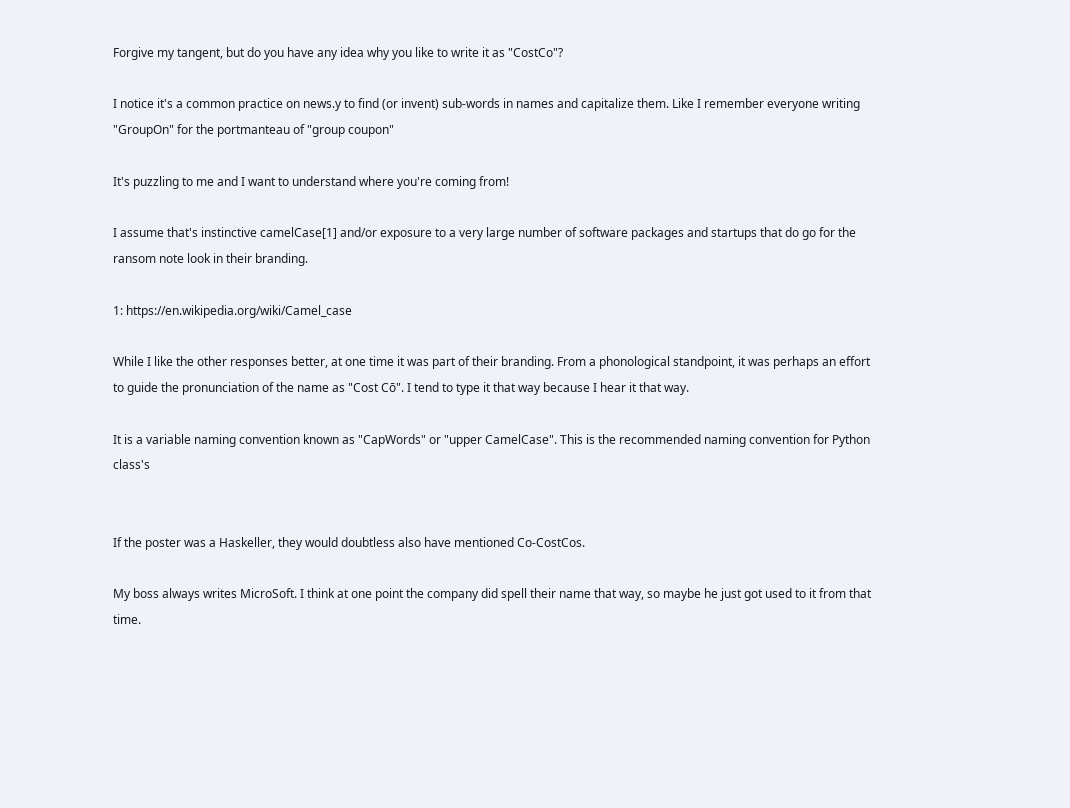Forgive my tangent, but do you have any idea why you like to write it as "CostCo"?

I notice it's a common practice on news.y to find (or invent) sub-words in names and capitalize them. Like I remember everyone writing "GroupOn" for the portmanteau of "group coupon"

It's puzzling to me and I want to understand where you're coming from!

I assume that's instinctive camelCase[1] and/or exposure to a very large number of software packages and startups that do go for the ransom note look in their branding.

1: https://en.wikipedia.org/wiki/Camel_case

While I like the other responses better, at one time it was part of their branding. From a phonological standpoint, it was perhaps an effort to guide the pronunciation of the name as "Cost Cō". I tend to type it that way because I hear it that way.

It is a variable naming convention known as "CapWords" or "upper CamelCase". This is the recommended naming convention for Python class's


If the poster was a Haskeller, they would doubtless also have mentioned Co-CostCos.

My boss always writes MicroSoft. I think at one point the company did spell their name that way, so maybe he just got used to it from that time.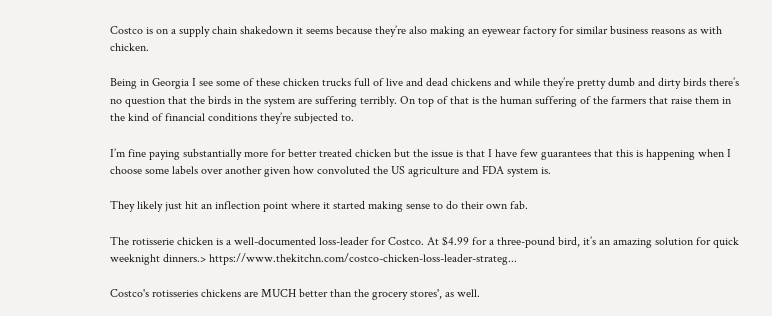Costco is on a supply chain shakedown it seems because they’re also making an eyewear factory for similar business reasons as with chicken.

Being in Georgia I see some of these chicken trucks full of live and dead chickens and while they’re pretty dumb and dirty birds there’s no question that the birds in the system are suffering terribly. On top of that is the human suffering of the farmers that raise them in the kind of financial conditions they’re subjected to.

I’m fine paying substantially more for better treated chicken but the issue is that I have few guarantees that this is happening when I choose some labels over another given how convoluted the US agriculture and FDA system is.

They likely just hit an inflection point where it started making sense to do their own fab.

The rotisserie chicken is a well-documented loss-leader for Costco. At $4.99 for a three-pound bird, it’s an amazing solution for quick weeknight dinners.> https://www.thekitchn.com/costco-chicken-loss-leader-strateg...

Costco's rotisseries chickens are MUCH better than the grocery stores', as well.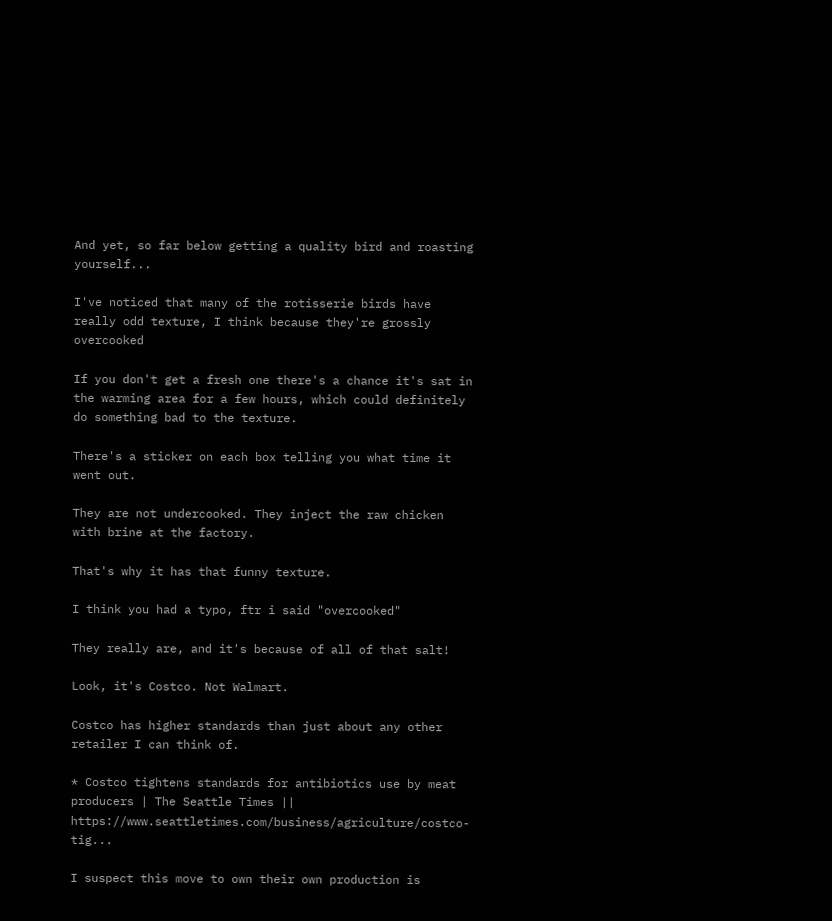And yet, so far below getting a quality bird and roasting yourself...

I've noticed that many of the rotisserie birds have really odd texture, I think because they're grossly overcooked

If you don't get a fresh one there's a chance it's sat in the warming area for a few hours, which could definitely do something bad to the texture.

There's a sticker on each box telling you what time it went out.

They are not undercooked. They inject the raw chicken with brine at the factory.

That's why it has that funny texture.

I think you had a typo, ftr i said "overcooked"

They really are, and it's because of all of that salt!

Look, it's Costco. Not Walmart.

Costco has higher standards than just about any other retailer I can think of.

* Costco tightens standards for antibiotics use by meat producers | The Seattle Times || https://www.seattletimes.com/business/agriculture/costco-tig...

I suspect this move to own their own production is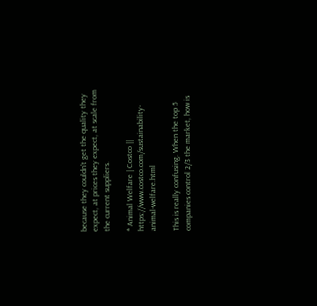because they couldn't get the quality they expect, at prices they expect, at scale from the current suppliers.

* Animal Welfare | Costco || https://www.costco.com/sustainability-animal-welfare.html

This is really confusing. When the top 5 companies control 2/3 the market, how is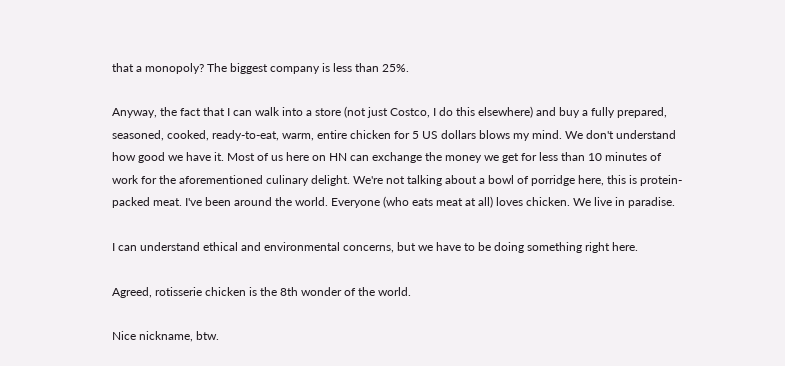that a monopoly? The biggest company is less than 25%.

Anyway, the fact that I can walk into a store (not just Costco, I do this elsewhere) and buy a fully prepared, seasoned, cooked, ready-to-eat, warm, entire chicken for 5 US dollars blows my mind. We don't understand how good we have it. Most of us here on HN can exchange the money we get for less than 10 minutes of work for the aforementioned culinary delight. We're not talking about a bowl of porridge here, this is protein-packed meat. I've been around the world. Everyone (who eats meat at all) loves chicken. We live in paradise.

I can understand ethical and environmental concerns, but we have to be doing something right here.

Agreed, rotisserie chicken is the 8th wonder of the world.

Nice nickname, btw.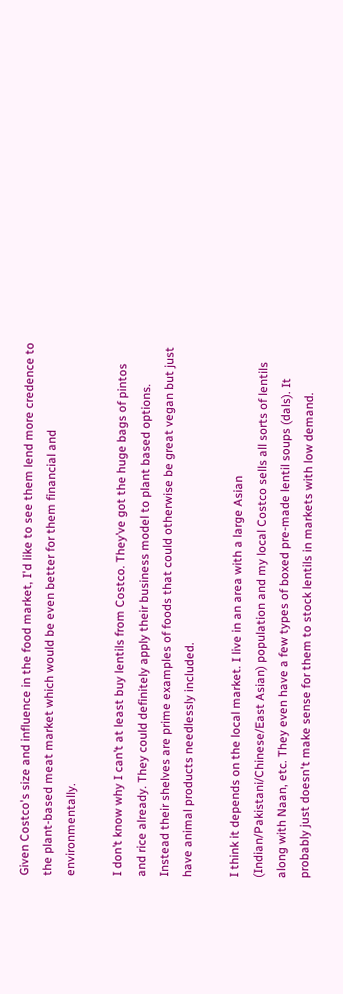Given Costco's size and influence in the food market, I'd like to see them lend more credence to the plant-based meat market which would be even better for them financial and environmentally.

I don’t know why I can’t at least buy lentils from Costco. They’ve got the huge bags of pintos and rice already. They could definitely apply their business model to plant based options. Instead their shelves are prime examples of foods that could otherwise be great vegan but just have animal products needlessly included.

I think it depends on the local market. I live in an area with a large Asian (Indian/Pakistani/Chinese/East Asian) population and my local Costco sells all sorts of lentils along with Naan, etc. They even have a few types of boxed pre-made lentil soups (dals). It probably just doesn't make sense for them to stock lentils in markets with low demand.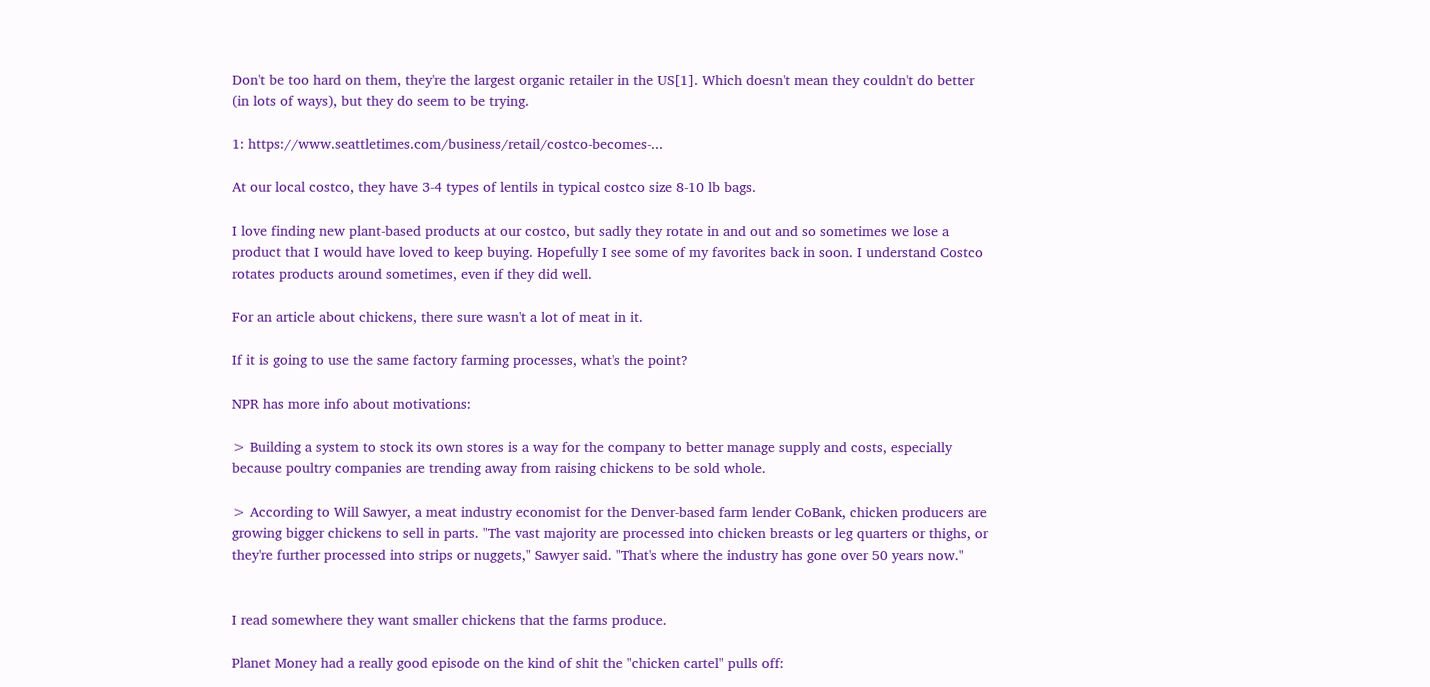Don't be too hard on them, they're the largest organic retailer in the US[1]. Which doesn't mean they couldn't do better (in lots of ways), but they do seem to be trying.

1: https://www.seattletimes.com/business/retail/costco-becomes-...

At our local costco, they have 3-4 types of lentils in typical costco size 8-10 lb bags.

I love finding new plant-based products at our costco, but sadly they rotate in and out and so sometimes we lose a product that I would have loved to keep buying. Hopefully I see some of my favorites back in soon. I understand Costco rotates products around sometimes, even if they did well.

For an article about chickens, there sure wasn't a lot of meat in it.

If it is going to use the same factory farming processes, what's the point?

NPR has more info about motivations:

> Building a system to stock its own stores is a way for the company to better manage supply and costs, especially because poultry companies are trending away from raising chickens to be sold whole.

> According to Will Sawyer, a meat industry economist for the Denver-based farm lender CoBank, chicken producers are growing bigger chickens to sell in parts. "The vast majority are processed into chicken breasts or leg quarters or thighs, or they're further processed into strips or nuggets," Sawyer said. "That's where the industry has gone over 50 years now."


I read somewhere they want smaller chickens that the farms produce.

Planet Money had a really good episode on the kind of shit the "chicken cartel" pulls off: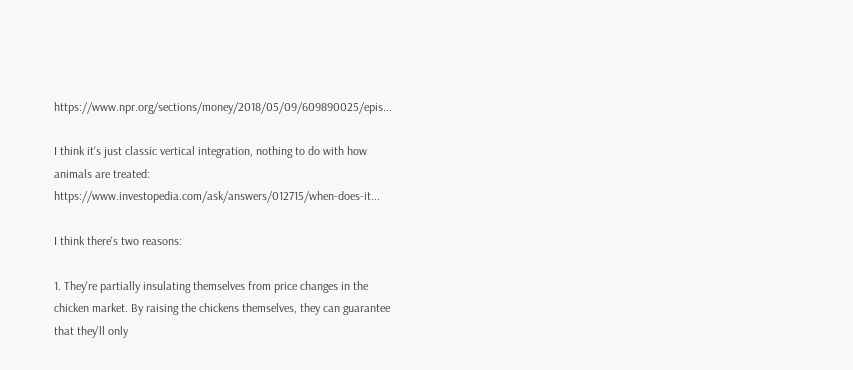https://www.npr.org/sections/money/2018/05/09/609890025/epis...

I think it's just classic vertical integration, nothing to do with how animals are treated: https://www.investopedia.com/ask/answers/012715/when-does-it...

I think there's two reasons:

1. They're partially insulating themselves from price changes in the chicken market. By raising the chickens themselves, they can guarantee that they'll only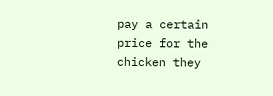pay a certain price for the chicken they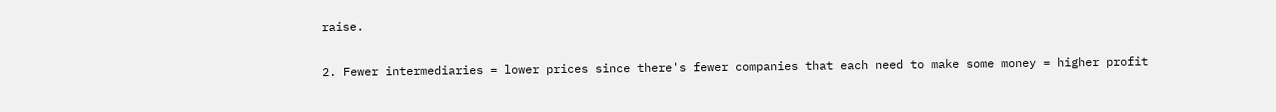raise.

2. Fewer intermediaries = lower prices since there's fewer companies that each need to make some money = higher profit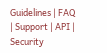Guidelines | FAQ | Support | API | Security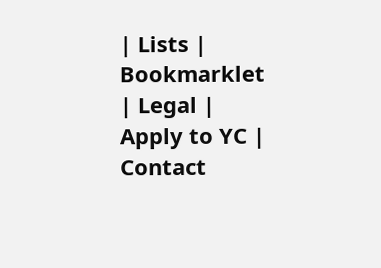| Lists | Bookmarklet | Legal | Apply to YC | Contact